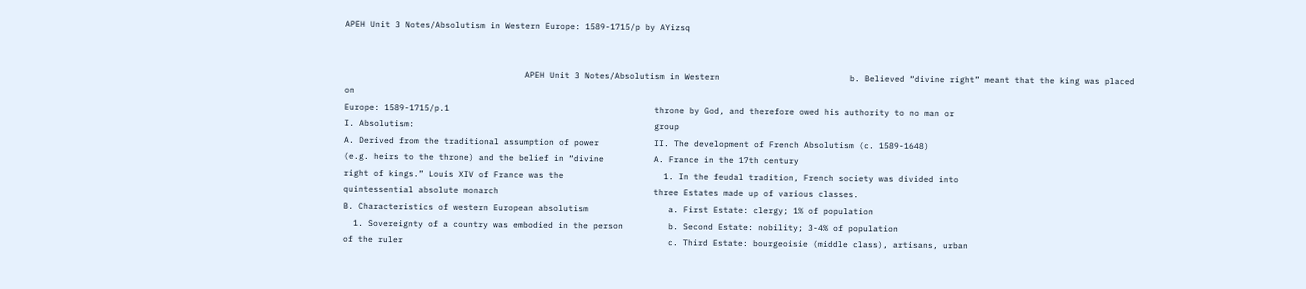APEH Unit 3 Notes/Absolutism in Western Europe: 1589-1715/p by AYizsq


                                    APEH Unit 3 Notes/Absolutism in Western                          b. Believed “divine right” meant that the king was placed on
Europe: 1589-1715/p.1                                         throne by God, and therefore owed his authority to no man or
I. Absolutism:                                                group
A. Derived from the traditional assumption of power           II. The development of French Absolutism (c. 1589-1648)
(e.g. heirs to the throne) and the belief in “divine          A. France in the 17th century
right of kings.” Louis XIV of France was the                    1. In the feudal tradition, French society was divided into
quintessential absolute monarch                               three Estates made up of various classes.
B. Characteristics of western European absolutism                a. First Estate: clergy; 1% of population
  1. Sovereignty of a country was embodied in the person         b. Second Estate: nobility; 3-4% of population
of the ruler                                                     c. Third Estate: bourgeoisie (middle class), artisans, urban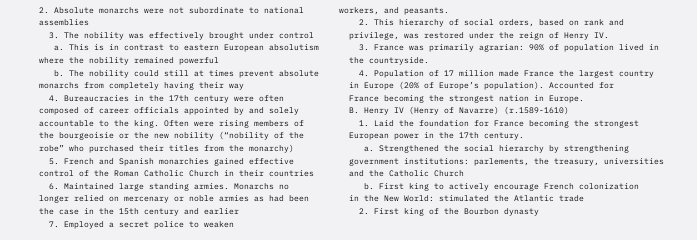2. Absolute monarchs were not subordinate to national       workers, and peasants.
assemblies                                                      2. This hierarchy of social orders, based on rank and
  3. The nobility was effectively brought under control       privilege, was restored under the reign of Henry IV.
   a. This is in contrast to eastern European absolutism        3. France was primarily agrarian: 90% of population lived in
where the nobility remained powerful                          the countryside.
   b. The nobility could still at times prevent absolute        4. Population of 17 million made France the largest country
monarchs from completely having their way                     in Europe (20% of Europe’s population). Accounted for
  4. Bureaucracies in the 17th century were often             France becoming the strongest nation in Europe.
composed of career officials appointed by and solely          B. Henry IV (Henry of Navarre) (r.1589-1610)
accountable to the king. Often were rising members of           1. Laid the foundation for France becoming the strongest
the bourgeoisie or the new nobility (“nobility of the         European power in the 17th century.
robe” who purchased their titles from the monarchy)              a. Strengthened the social hierarchy by strengthening
  5. French and Spanish monarchies gained effective           government institutions: parlements, the treasury, universities
control of the Roman Catholic Church in their countries       and the Catholic Church
  6. Maintained large standing armies. Monarchs no               b. First king to actively encourage French colonization
longer relied on mercenary or noble armies as had been        in the New World: stimulated the Atlantic trade
the case in the 15th century and earlier                        2. First king of the Bourbon dynasty
  7. Employed a secret police to weaken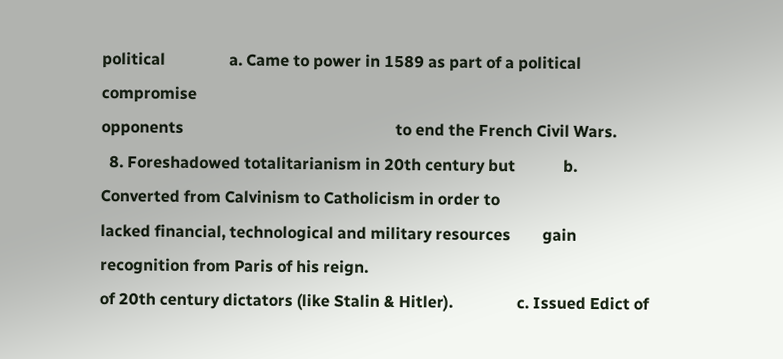political                a. Came to power in 1589 as part of a political compromise
opponents                                                     to end the French Civil Wars.
  8. Foreshadowed totalitarianism in 20th century but            b. Converted from Calvinism to Catholicism in order to
lacked financial, technological and military resources        gain recognition from Paris of his reign.
of 20th century dictators (like Stalin & Hitler).                c. Issued Edict of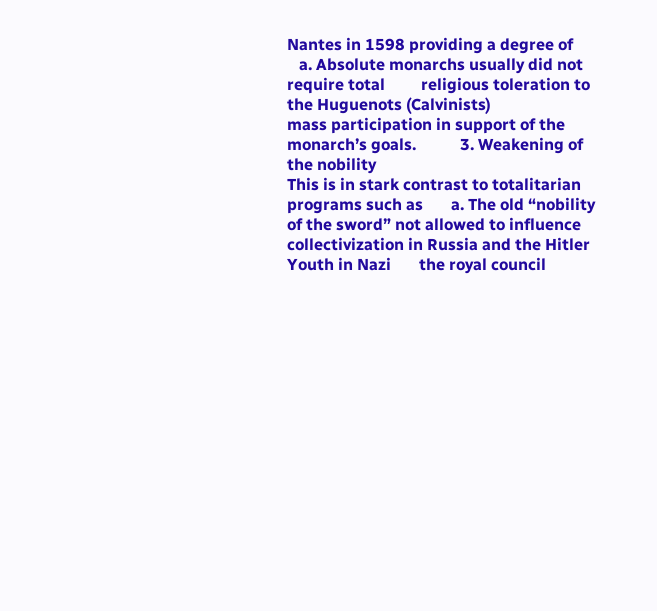Nantes in 1598 providing a degree of
   a. Absolute monarchs usually did not require total         religious toleration to the Huguenots (Calvinists)
mass participation in support of the monarch’s goals.           3. Weakening of the nobility
This is in stark contrast to totalitarian programs such as       a. The old “nobility of the sword” not allowed to influence
collectivization in Russia and the Hitler Youth in Nazi       the royal council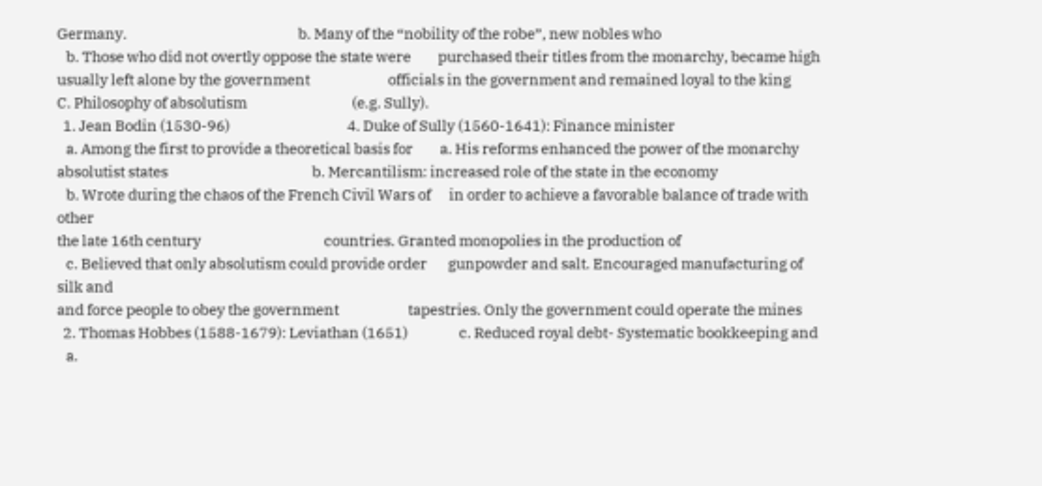Germany.                                                         b. Many of the “nobility of the robe”, new nobles who
   b. Those who did not overtly oppose the state were         purchased their titles from the monarchy, became high
usually left alone by the government                          officials in the government and remained loyal to the king
C. Philosophy of absolutism                                   (e.g. Sully).
  1. Jean Bodin (1530-96)                                       4. Duke of Sully (1560-1641): Finance minister
   a. Among the first to provide a theoretical basis for         a. His reforms enhanced the power of the monarchy
absolutist states                                                b. Mercantilism: increased role of the state in the economy
   b. Wrote during the chaos of the French Civil Wars of      in order to achieve a favorable balance of trade with other
the late 16th century                                         countries. Granted monopolies in the production of
   c. Believed that only absolutism could provide order       gunpowder and salt. Encouraged manufacturing of silk and
and force people to obey the government                       tapestries. Only the government could operate the mines
  2. Thomas Hobbes (1588-1679): Leviathan (1651)                 c. Reduced royal debt- Systematic bookkeeping and
   a.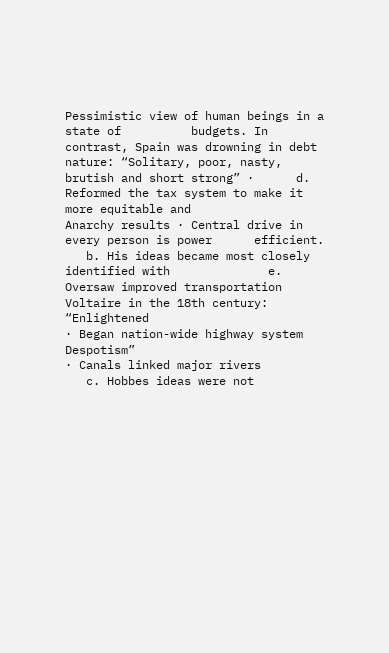Pessimistic view of human beings in a state of          budgets. In contrast, Spain was drowning in debt
nature: “Solitary, poor, nasty, brutish and short strong” ·      d. Reformed the tax system to make it more equitable and
Anarchy results · Central drive in every person is power      efficient.
   b. His ideas became most closely identified with              e. Oversaw improved transportation
Voltaire in the 18th century: “Enlightened                         · Began nation-wide highway system
Despotism”                                                         · Canals linked major rivers
   c. Hobbes ideas were not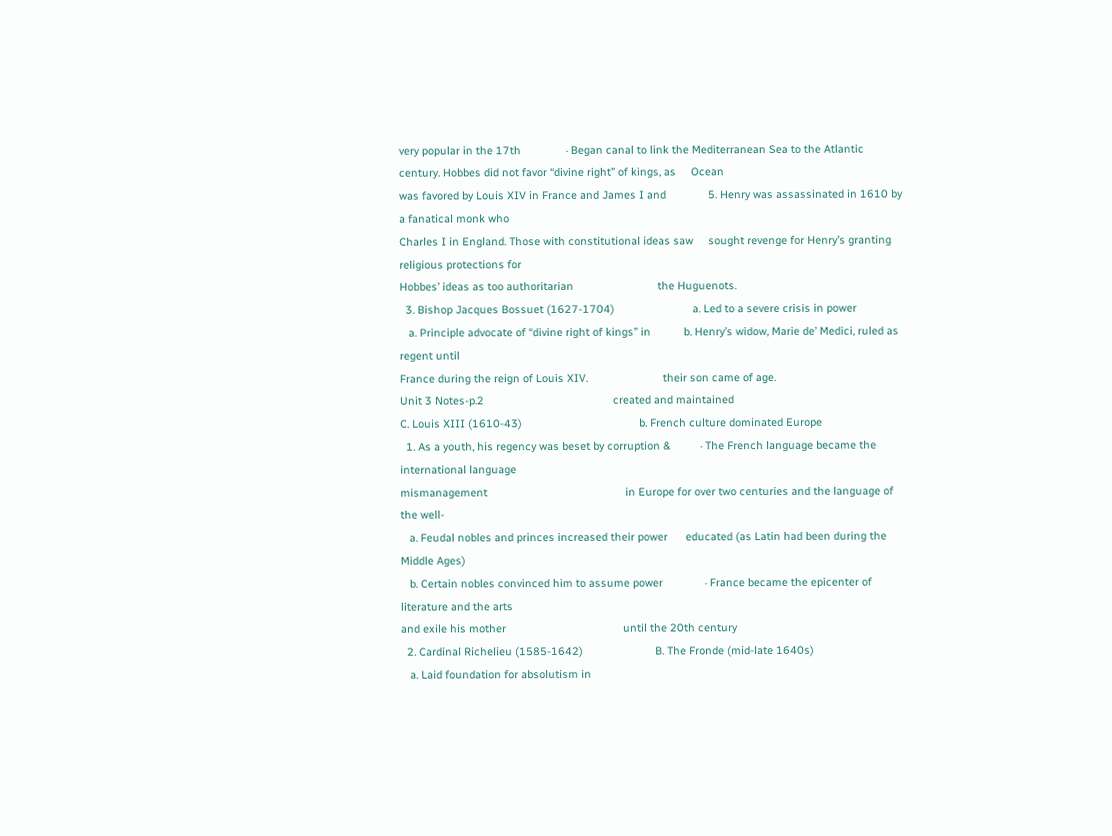very popular in the 17th               · Began canal to link the Mediterranean Sea to the Atlantic
century. Hobbes did not favor “divine right” of kings, as     Ocean
was favored by Louis XIV in France and James I and              5. Henry was assassinated in 1610 by a fanatical monk who
Charles I in England. Those with constitutional ideas saw     sought revenge for Henry’s granting religious protections for
Hobbes’ ideas as too authoritarian                            the Huguenots.
  3. Bishop Jacques Bossuet (1627-1704)                          a. Led to a severe crisis in power
   a. Principle advocate of “divine right of kings” in           b. Henry’s widow, Marie de’ Medici, ruled as regent until
France during the reign of Louis XIV.                         their son came of age.
Unit 3 Notes-p.2                                           created and maintained
C. Louis XIII (1610-43)                                       b. French culture dominated Europe
  1. As a youth, his regency was beset by corruption &          · The French language became the international language
mismanagement                                              in Europe for over two centuries and the language of the well-
   a. Feudal nobles and princes increased their power      educated (as Latin had been during the Middle Ages)
   b. Certain nobles convinced him to assume power              · France became the epicenter of literature and the arts
and exile his mother                                       until the 20th century
  2. Cardinal Richelieu (1585-1642)                        B. The Fronde (mid-late 1640s)
   a. Laid foundation for absolutism in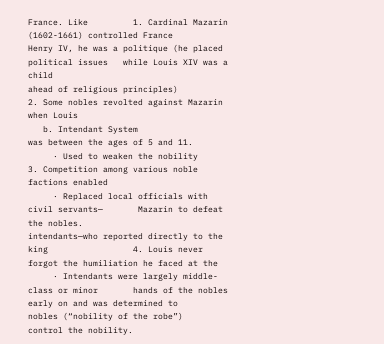France. Like         1. Cardinal Mazarin (1602-1661) controlled France
Henry IV, he was a politique (he placed political issues   while Louis XIV was a child
ahead of religious principles)                               2. Some nobles revolted against Mazarin when Louis
   b. Intendant System                                     was between the ages of 5 and 11.
     · Used to weaken the nobility                           3. Competition among various noble factions enabled
     · Replaced local officials with civil servants—       Mazarin to defeat the nobles.
intendants—who reported directly to the king                 4. Louis never forgot the humiliation he faced at the
     · Intendants were largely middle-class or minor       hands of the nobles early on and was determined to
nobles (“nobility of the robe”)                            control the nobility.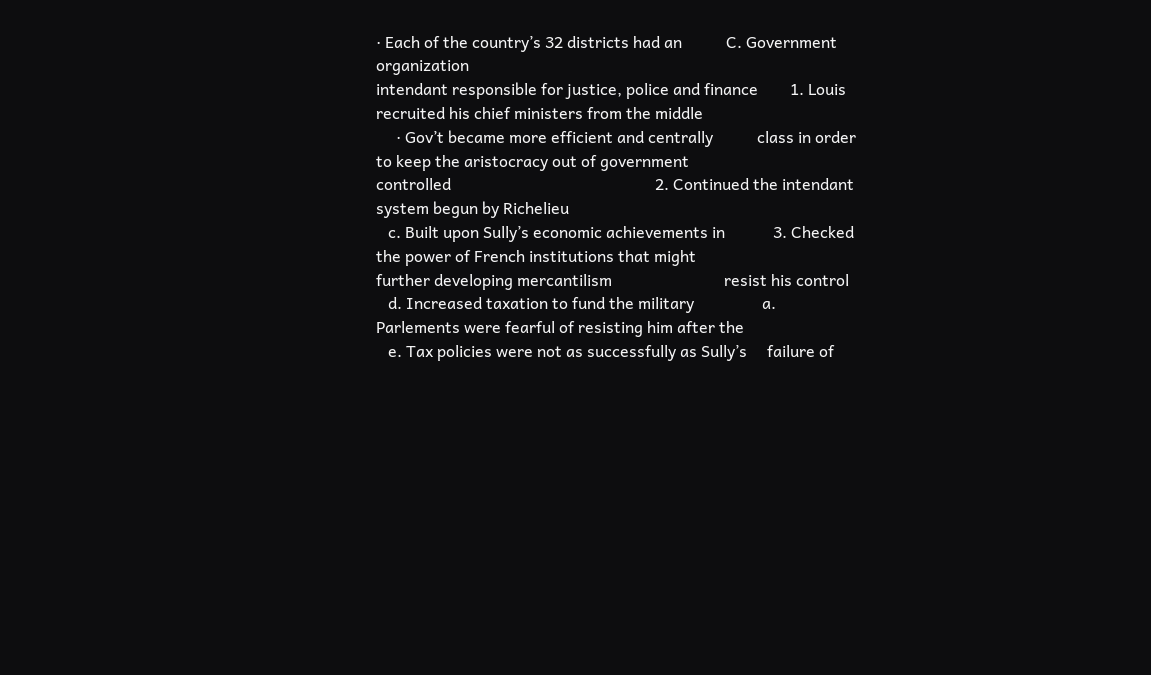· Each of the country’s 32 districts had an           C. Government organization
intendant responsible for justice, police and finance        1. Louis recruited his chief ministers from the middle
     · Gov’t became more efficient and centrally           class in order to keep the aristocracy out of government
controlled                                                   2. Continued the intendant system begun by Richelieu
   c. Built upon Sully’s economic achievements in            3. Checked the power of French institutions that might
further developing mercantilism                            resist his control
   d. Increased taxation to fund the military                 a. Parlements were fearful of resisting him after the
   e. Tax policies were not as successfully as Sully’s     failure of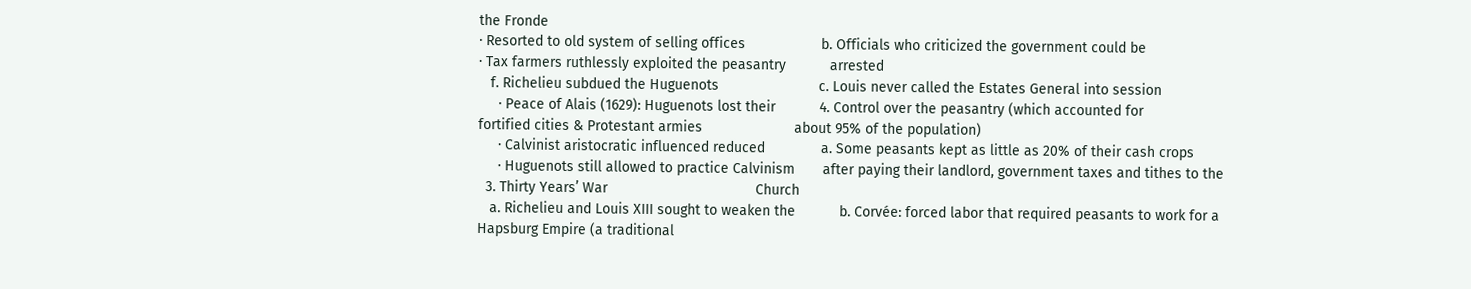the Fronde
· Resorted to old system of selling offices                   b. Officials who criticized the government could be
· Tax farmers ruthlessly exploited the peasantry           arrested
   f. Richelieu subdued the Huguenots                         c. Louis never called the Estates General into session
     · Peace of Alais (1629): Huguenots lost their           4. Control over the peasantry (which accounted for
fortified cities & Protestant armies                       about 95% of the population)
     · Calvinist aristocratic influenced reduced              a. Some peasants kept as little as 20% of their cash crops
     · Huguenots still allowed to practice Calvinism       after paying their landlord, government taxes and tithes to the
  3. Thirty Years’ War                                     Church
   a. Richelieu and Louis XIII sought to weaken the           b. Corvée: forced labor that required peasants to work for a
Hapsburg Empire (a traditional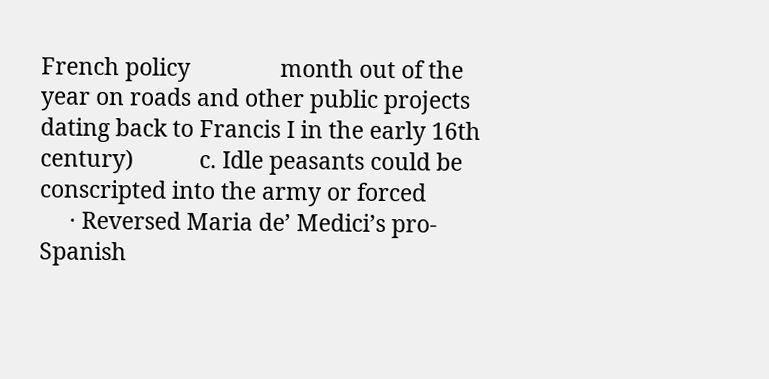French policy               month out of the year on roads and other public projects
dating back to Francis I in the early 16th century)           c. Idle peasants could be conscripted into the army or forced
     · Reversed Maria de’ Medici’s pro-Spanish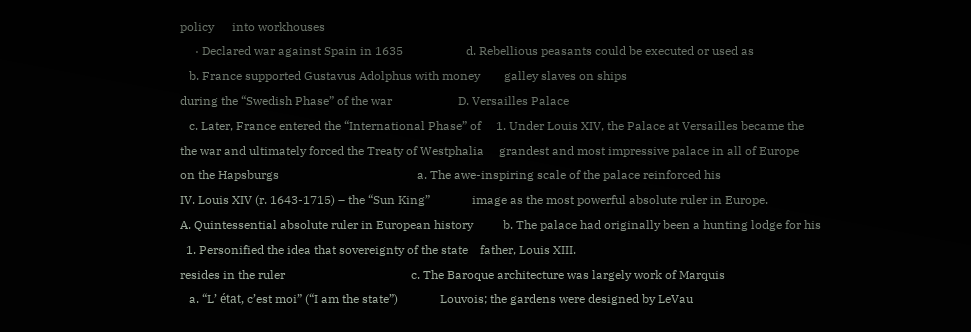policy      into workhouses
     · Declared war against Spain in 1635                     d. Rebellious peasants could be executed or used as
   b. France supported Gustavus Adolphus with money        galley slaves on ships
during the “Swedish Phase” of the war                      D. Versailles Palace
   c. Later, France entered the “International Phase” of     1. Under Louis XIV, the Palace at Versailles became the
the war and ultimately forced the Treaty of Westphalia     grandest and most impressive palace in all of Europe
on the Hapsburgs                                              a. The awe-inspiring scale of the palace reinforced his
IV. Louis XIV (r. 1643-1715) – the “Sun King”              image as the most powerful absolute ruler in Europe.
A. Quintessential absolute ruler in European history          b. The palace had originally been a hunting lodge for his
  1. Personified the idea that sovereignty of the state    father, Louis XIII.
resides in the ruler                                          c. The Baroque architecture was largely work of Marquis
   a. “L’ état, c’est moi” (“I am the state”)              Louvois; the gardens were designed by LeVau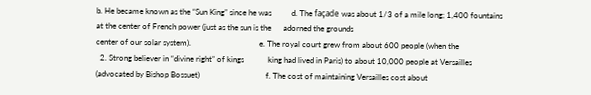b. He became known as the “Sun King” since he was          d. The façade was about 1/3 of a mile long; 1,400 fountains
at the center of French power (just as the sun is the      adorned the grounds
center of our solar system).                                  e. The royal court grew from about 600 people (when the
  2. Strong believer in “divine right” of kings            king had lived in Paris) to about 10,000 people at Versailles
(advocated by Bishop Bossuet)                                 f. The cost of maintaining Versailles cost about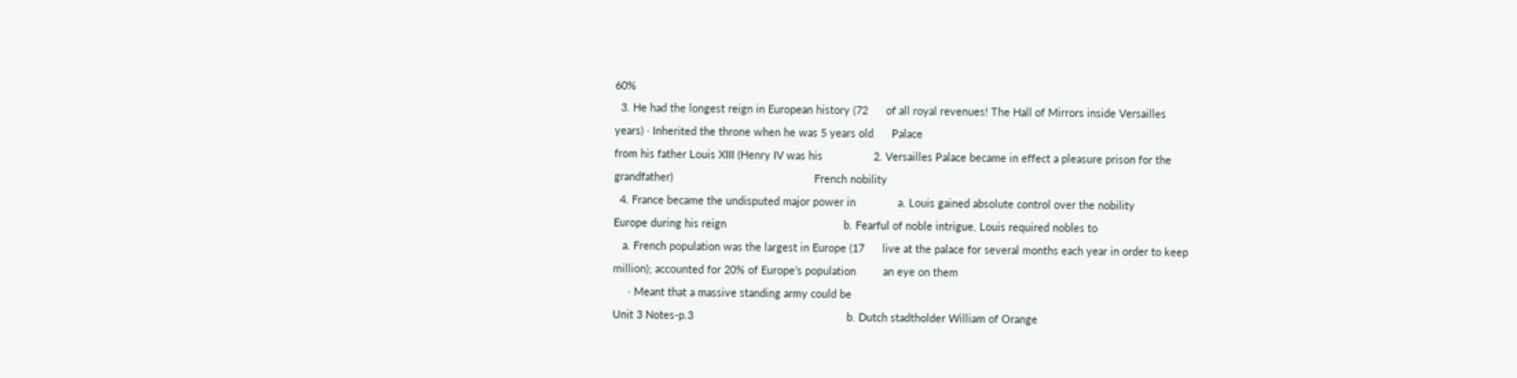60%
  3. He had the longest reign in European history (72      of all royal revenues! The Hall of Mirrors inside Versailles
years) · Inherited the throne when he was 5 years old      Palace
from his father Louis XIII (Henry IV was his                 2. Versailles Palace became in effect a pleasure prison for the
grandfather)                                               French nobility
  4. France became the undisputed major power in              a. Louis gained absolute control over the nobility
Europe during his reign                                       b. Fearful of noble intrigue, Louis required nobles to
   a. French population was the largest in Europe (17      live at the palace for several months each year in order to keep
million); accounted for 20% of Europe’s population         an eye on them
     · Meant that a massive standing army could be
Unit 3 Notes-p.3                                                   b. Dutch stadtholder William of Orange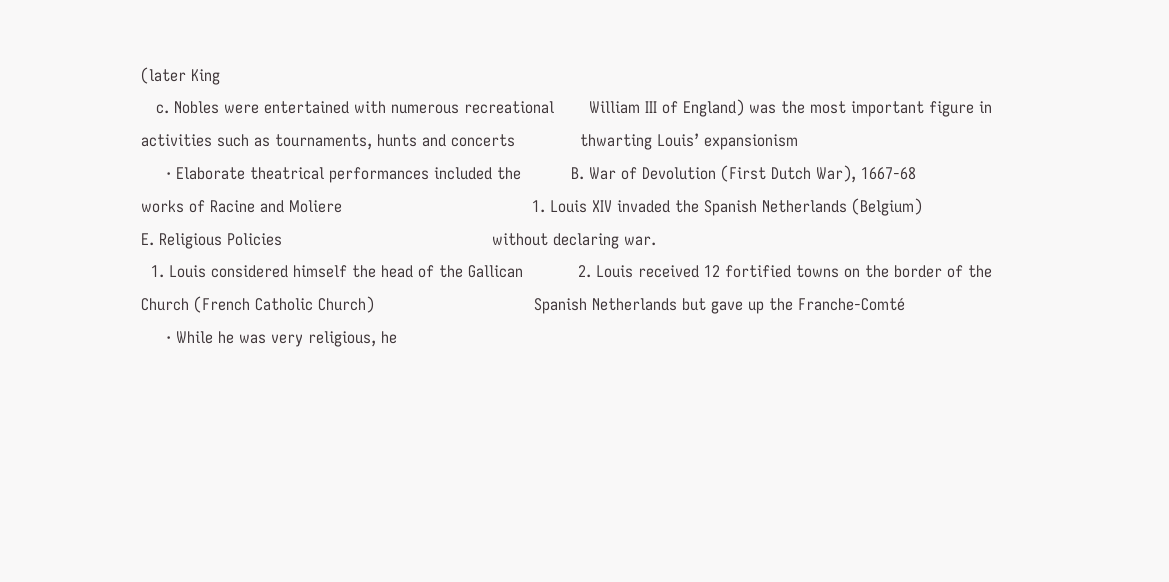(later King
   c. Nobles were entertained with numerous recreational       William III of England) was the most important figure in
activities such as tournaments, hunts and concerts             thwarting Louis’ expansionism
     · Elaborate theatrical performances included the          B. War of Devolution (First Dutch War), 1667-68
works of Racine and Moliere                                      1. Louis XIV invaded the Spanish Netherlands (Belgium)
E. Religious Policies                                          without declaring war.
  1. Louis considered himself the head of the Gallican           2. Louis received 12 fortified towns on the border of the
Church (French Catholic Church)                                Spanish Netherlands but gave up the Franche-Comté
     · While he was very religious, he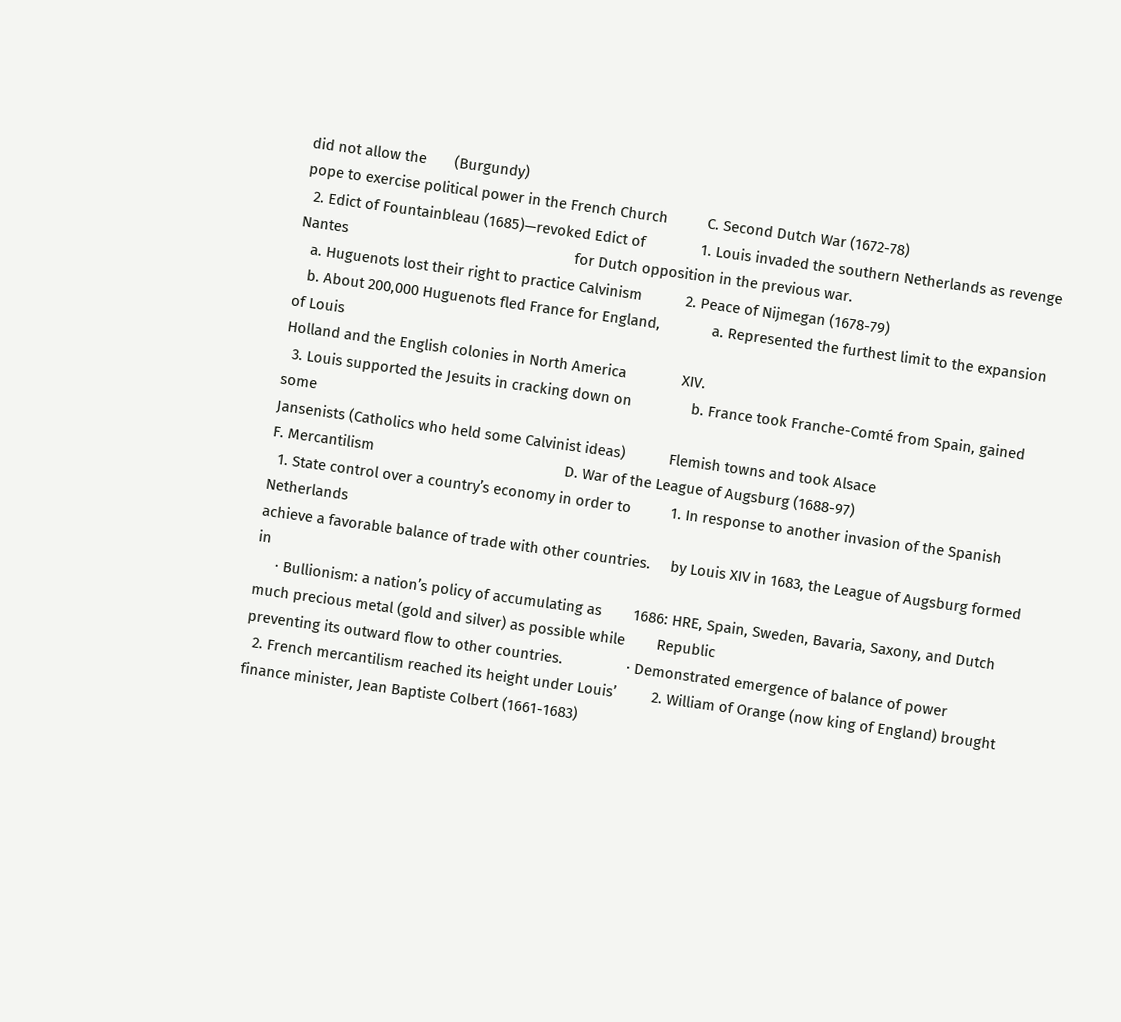did not allow the       (Burgundy)
pope to exercise political power in the French Church          C. Second Dutch War (1672-78)
  2. Edict of Fountainbleau (1685)—revoked Edict of              1. Louis invaded the southern Netherlands as revenge
Nantes                                                         for Dutch opposition in the previous war.
   a. Huguenots lost their right to practice Calvinism           2. Peace of Nijmegan (1678-79)
   b. About 200,000 Huguenots fled France for England,             a. Represented the furthest limit to the expansion of Louis
Holland and the English colonies in North America              XIV.
  3. Louis supported the Jesuits in cracking down on               b. France took Franche-Comté from Spain, gained some
Jansenists (Catholics who held some Calvinist ideas)           Flemish towns and took Alsace
F. Mercantilism                                                D. War of the League of Augsburg (1688-97)
  1. State control over a country’s economy in order to          1. In response to another invasion of the Spanish Netherlands
achieve a favorable balance of trade with other countries.     by Louis XIV in 1683, the League of Augsburg formed in
     · Bullionism: a nation’s policy of accumulating as        1686: HRE, Spain, Sweden, Bavaria, Saxony, and Dutch
much precious metal (gold and silver) as possible while        Republic
preventing its outward flow to other countries.                · Demonstrated emergence of balance of power
  2. French mercantilism reached its height under Louis’         2. William of Orange (now king of England) brought
finance minister, Jean Baptiste Colbert (1661-1683)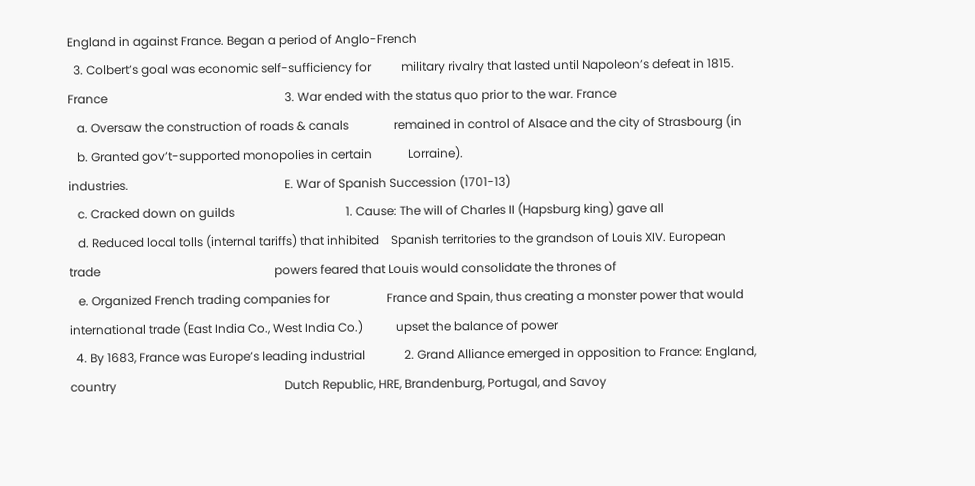England in against France. Began a period of Anglo-French
  3. Colbert’s goal was economic self-sufficiency for          military rivalry that lasted until Napoleon’s defeat in 1815.
France                                                           3. War ended with the status quo prior to the war. France
   a. Oversaw the construction of roads & canals               remained in control of Alsace and the city of Strasbourg (in
   b. Granted gov’t-supported monopolies in certain            Lorraine).
industries.                                                    E. War of Spanish Succession (1701-13)
   c. Cracked down on guilds                                     1. Cause: The will of Charles II (Hapsburg king) gave all
   d. Reduced local tolls (internal tariffs) that inhibited    Spanish territories to the grandson of Louis XIV. European
trade                                                          powers feared that Louis would consolidate the thrones of
   e. Organized French trading companies for                   France and Spain, thus creating a monster power that would
international trade (East India Co., West India Co.)           upset the balance of power
  4. By 1683, France was Europe’s leading industrial             2. Grand Alliance emerged in opposition to France: England,
country                                                        Dutch Republic, HRE, Brandenburg, Portugal, and Savoy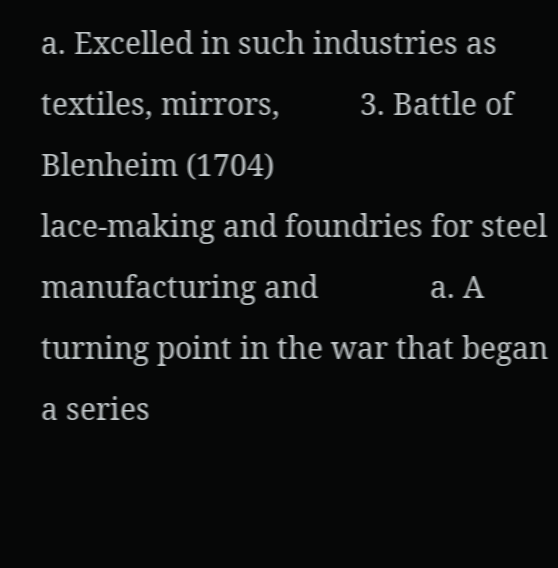a. Excelled in such industries as textiles, mirrors,          3. Battle of Blenheim (1704)
lace-making and foundries for steel manufacturing and              a. A turning point in the war that began a series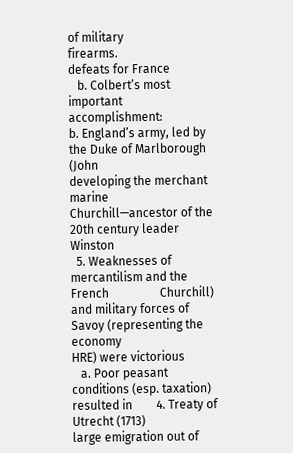of military
firearms.                                                      defeats for France
   b. Colbert’s most important accomplishment:                     b. England’s army, led by the Duke of Marlborough (John
developing the merchant marine                                 Churchill—ancestor of the 20th century leader Winston
  5. Weaknesses of mercantilism and the French                 Churchill) and military forces of Savoy (representing the
economy                                                        HRE) were victorious
   a. Poor peasant conditions (esp. taxation) resulted in        4. Treaty of Utrecht (1713)
large emigration out of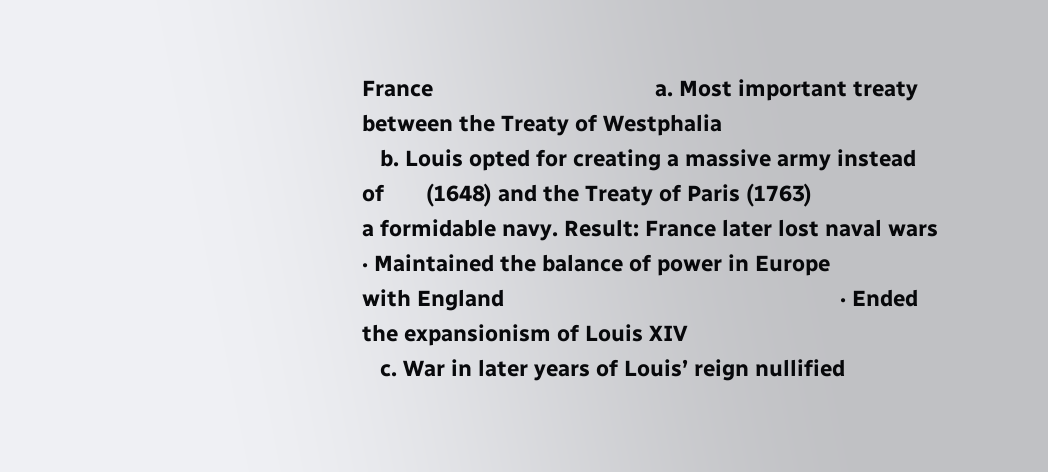France                                     a. Most important treaty between the Treaty of Westphalia
   b. Louis opted for creating a massive army instead of       (1648) and the Treaty of Paris (1763)
a formidable navy. Result: France later lost naval wars             · Maintained the balance of power in Europe
with England                                                        · Ended the expansionism of Louis XIV
   c. War in later years of Louis’ reign nullified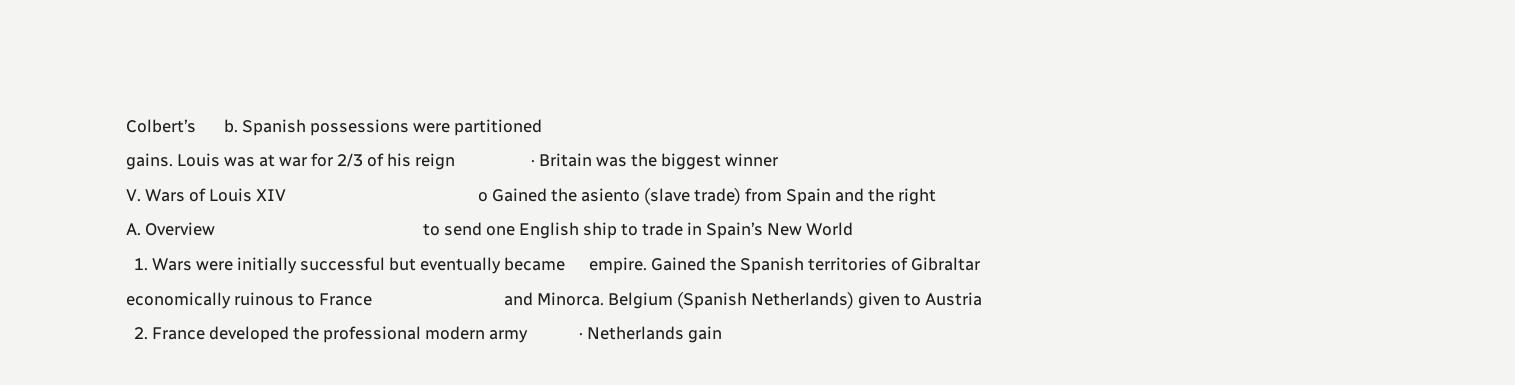Colbert’s       b. Spanish possessions were partitioned
gains. Louis was at war for 2/3 of his reign                   · Britain was the biggest winner
V. Wars of Louis XIV                                                o Gained the asiento (slave trade) from Spain and the right
A. Overview                                                    to send one English ship to trade in Spain’s New World
  1. Wars were initially successful but eventually became      empire. Gained the Spanish territories of Gibraltar
economically ruinous to France                                 and Minorca. Belgium (Spanish Netherlands) given to Austria
  2. France developed the professional modern army             · Netherlands gain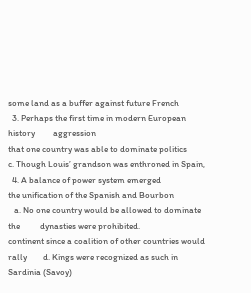some land as a buffer against future French
  3. Perhaps the first time in modern European history         aggression
that one country was able to dominate politics                     c. Though Louis’ grandson was enthroned in Spain,
  4. A balance of power system emerged                         the unification of the Spanish and Bourbon
   a. No one country would be allowed to dominate the          dynasties were prohibited.
continent since a coalition of other countries would rally        d. Kings were recognized as such in Sardinia (Savoy)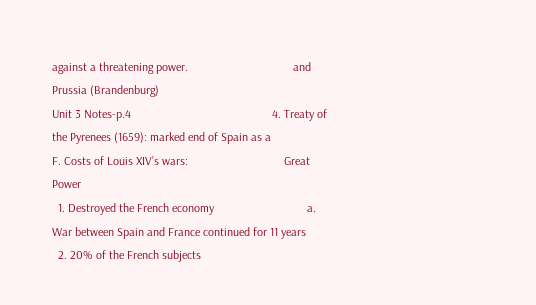against a threatening power.                                   and Prussia (Brandenburg)
Unit 3 Notes-p.4                                               4. Treaty of the Pyrenees (1659): marked end of Spain as a
F. Costs of Louis XIV’s wars:                                Great Power
  1. Destroyed the French economy                               a. War between Spain and France continued for 11 years
  2. 20% of the French subjects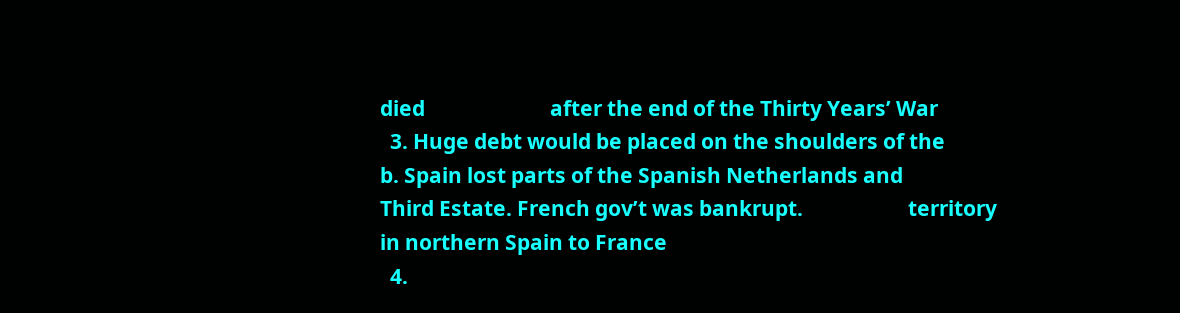died                         after the end of the Thirty Years’ War
  3. Huge debt would be placed on the shoulders of the          b. Spain lost parts of the Spanish Netherlands and
Third Estate. French gov’t was bankrupt.                     territory in northern Spain to France
  4.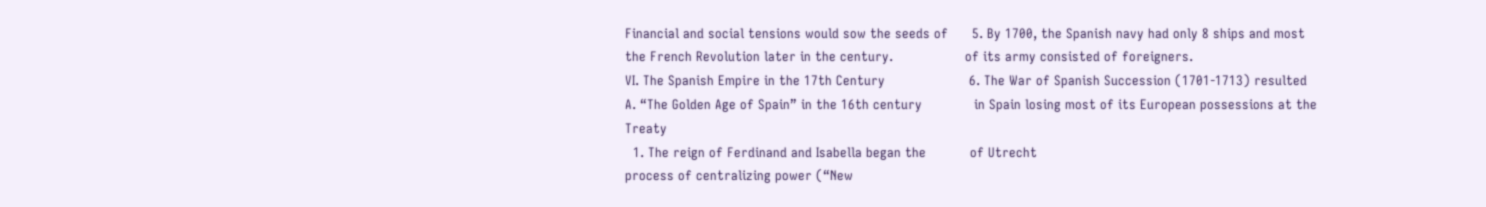Financial and social tensions would sow the seeds of      5. By 1700, the Spanish navy had only 8 ships and most
the French Revolution later in the century.                  of its army consisted of foreigners.
VI. The Spanish Empire in the 17th Century                     6. The War of Spanish Succession (1701-1713) resulted
A. “The Golden Age of Spain” in the 16th century             in Spain losing most of its European possessions at the Treaty
  1. The reign of Ferdinand and Isabella began the           of Utrecht
process of centralizing power (“New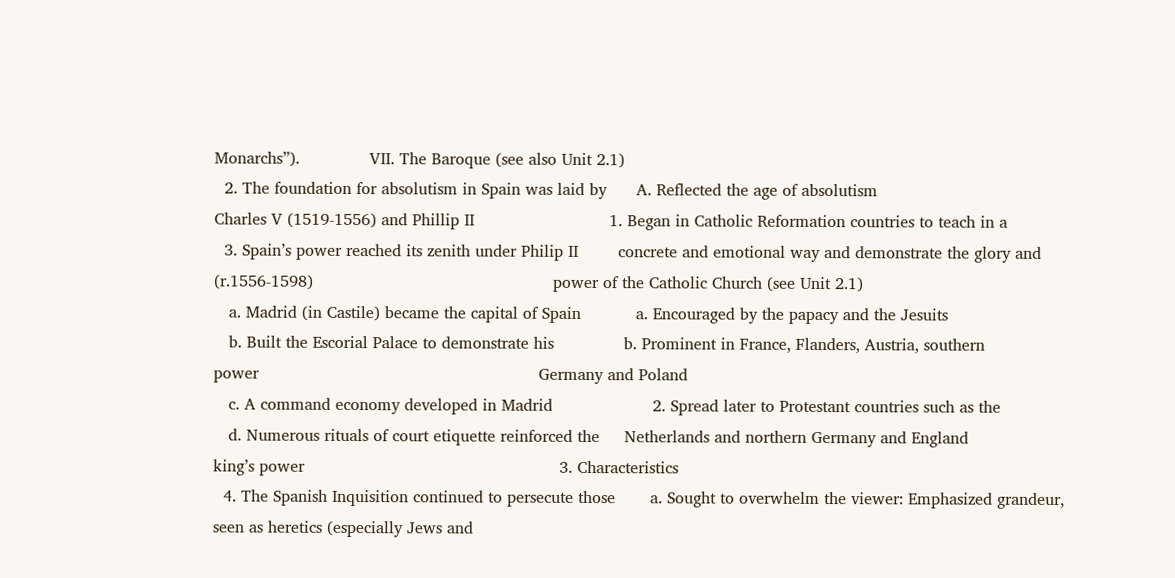Monarchs”).              VII. The Baroque (see also Unit 2.1)
  2. The foundation for absolutism in Spain was laid by      A. Reflected the age of absolutism
Charles V (1519-1556) and Phillip II                           1. Began in Catholic Reformation countries to teach in a
  3. Spain’s power reached its zenith under Philip II        concrete and emotional way and demonstrate the glory and
(r.1556-1598)                                                power of the Catholic Church (see Unit 2.1)
   a. Madrid (in Castile) became the capital of Spain           a. Encouraged by the papacy and the Jesuits
   b. Built the Escorial Palace to demonstrate his              b. Prominent in France, Flanders, Austria, southern
power                                                        Germany and Poland
   c. A command economy developed in Madrid                    2. Spread later to Protestant countries such as the
   d. Numerous rituals of court etiquette reinforced the     Netherlands and northern Germany and England
king’s power                                                   3. Characteristics
  4. The Spanish Inquisition continued to persecute those       a. Sought to overwhelm the viewer: Emphasized grandeur,
seen as heretics (especially Jews and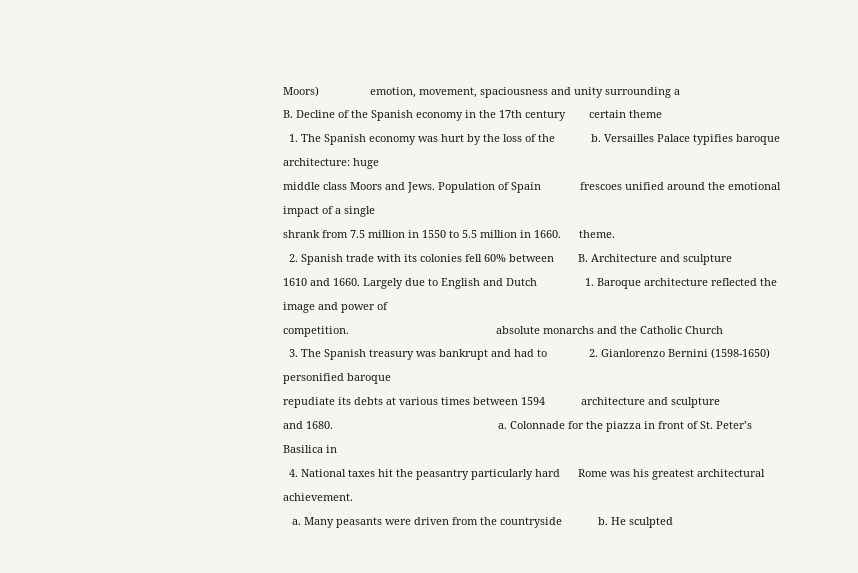Moors)                 emotion, movement, spaciousness and unity surrounding a
B. Decline of the Spanish economy in the 17th century        certain theme
  1. The Spanish economy was hurt by the loss of the            b. Versailles Palace typifies baroque architecture: huge
middle class Moors and Jews. Population of Spain             frescoes unified around the emotional impact of a single
shrank from 7.5 million in 1550 to 5.5 million in 1660.      theme.
  2. Spanish trade with its colonies fell 60% between        B. Architecture and sculpture
1610 and 1660. Largely due to English and Dutch                1. Baroque architecture reflected the image and power of
competition.                                                 absolute monarchs and the Catholic Church
  3. The Spanish treasury was bankrupt and had to              2. Gianlorenzo Bernini (1598-1650) personified baroque
repudiate its debts at various times between 1594            architecture and sculpture
and 1680.                                                       a. Colonnade for the piazza in front of St. Peter’s Basilica in
  4. National taxes hit the peasantry particularly hard      Rome was his greatest architectural achievement.
   a. Many peasants were driven from the countryside            b. He sculpted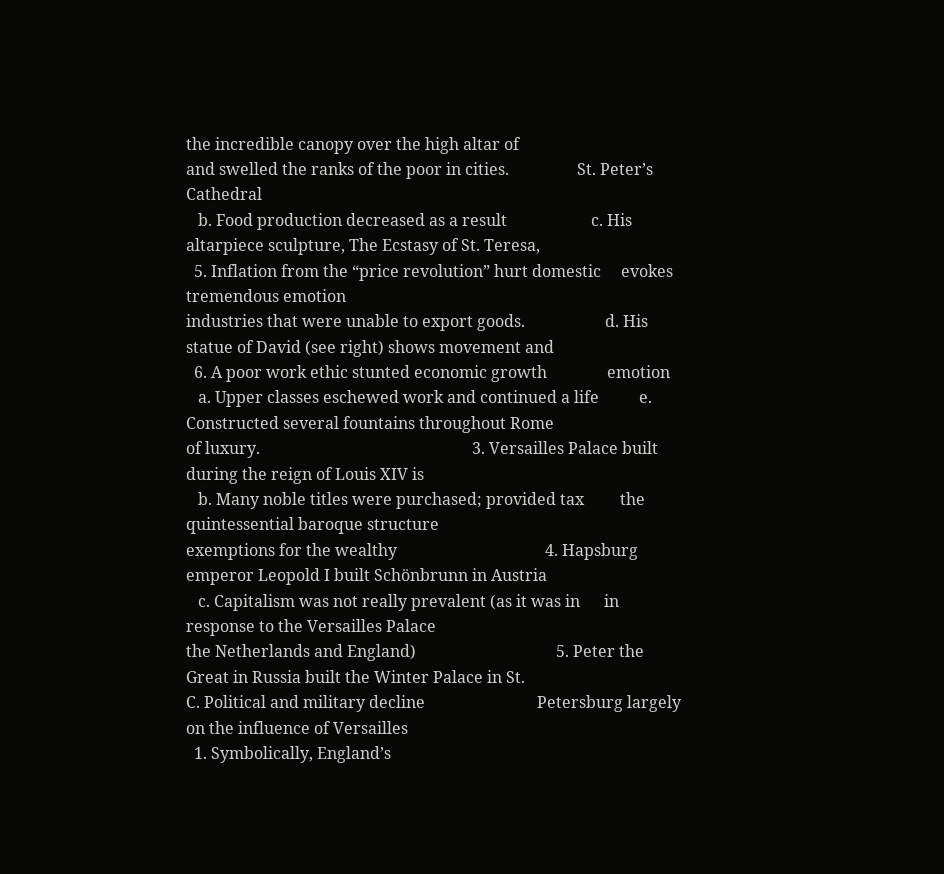the incredible canopy over the high altar of
and swelled the ranks of the poor in cities.                 St. Peter’s Cathedral
   b. Food production decreased as a result                     c. His altarpiece sculpture, The Ecstasy of St. Teresa,
  5. Inflation from the “price revolution” hurt domestic     evokes tremendous emotion
industries that were unable to export goods.                    d. His statue of David (see right) shows movement and
  6. A poor work ethic stunted economic growth               emotion
   a. Upper classes eschewed work and continued a life          e. Constructed several fountains throughout Rome
of luxury.                                                     3. Versailles Palace built during the reign of Louis XIV is
   b. Many noble titles were purchased; provided tax         the quintessential baroque structure
exemptions for the wealthy                                     4. Hapsburg emperor Leopold I built Schönbrunn in Austria
   c. Capitalism was not really prevalent (as it was in      in response to the Versailles Palace
the Netherlands and England)                                   5. Peter the Great in Russia built the Winter Palace in St.
C. Political and military decline                            Petersburg largely on the influence of Versailles
  1. Symbolically, England’s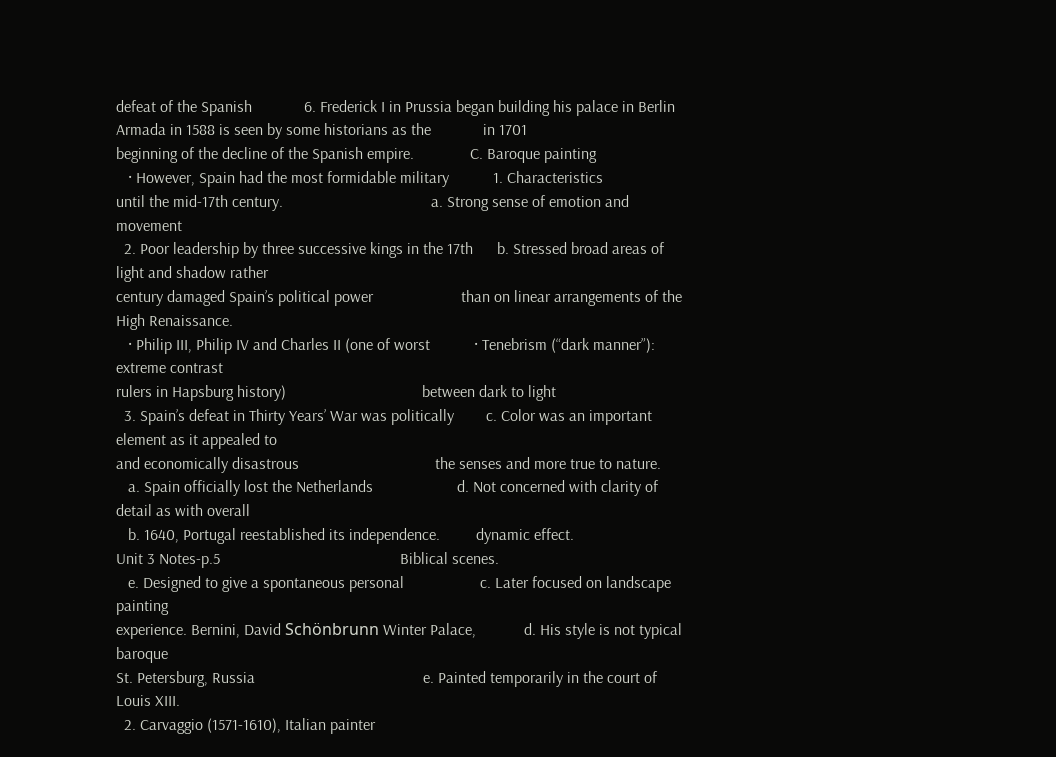defeat of the Spanish             6. Frederick I in Prussia began building his palace in Berlin
Armada in 1588 is seen by some historians as the             in 1701
beginning of the decline of the Spanish empire.              C. Baroque painting
   · However, Spain had the most formidable military           1. Characteristics
until the mid-17th century.                                     a. Strong sense of emotion and movement
  2. Poor leadership by three successive kings in the 17th      b. Stressed broad areas of light and shadow rather
century damaged Spain’s political power                      than on linear arrangements of the High Renaissance.
   · Philip III, Philip IV and Charles II (one of worst           · Tenebrism (“dark manner”): extreme contrast
rulers in Hapsburg history)                                  between dark to light
  3. Spain’s defeat in Thirty Years’ War was politically        c. Color was an important element as it appealed to
and economically disastrous                                  the senses and more true to nature.
   a. Spain officially lost the Netherlands                     d. Not concerned with clarity of detail as with overall
   b. 1640, Portugal reestablished its independence.         dynamic effect.
Unit 3 Notes-p.5                                             Biblical scenes.
   e. Designed to give a spontaneous personal                   c. Later focused on landscape painting
experience. Bernini, David Schönbrunn Winter Palace,            d. His style is not typical baroque
St. Petersburg, Russia                                          e. Painted temporarily in the court of Louis XIII.
  2. Carvaggio (1571-1610), Italian painter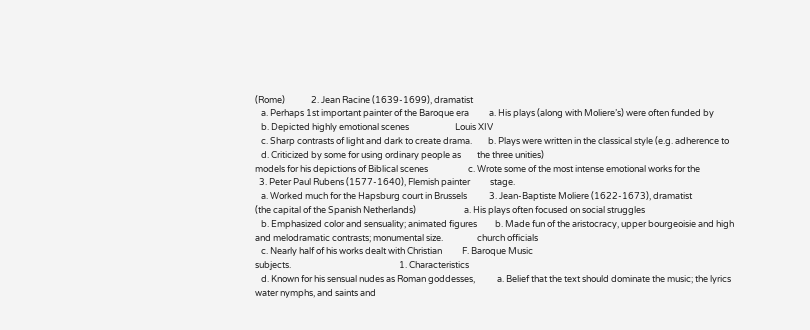(Rome)             2. Jean Racine (1639-1699), dramatist
   a. Perhaps 1st important painter of the Baroque era          a. His plays (along with Moliere’s) were often funded by
   b. Depicted highly emotional scenes                       Louis XIV
   c. Sharp contrasts of light and dark to create drama.        b. Plays were written in the classical style (e.g. adherence to
   d. Criticized by some for using ordinary people as        the three unities)
models for his depictions of Biblical scenes                    c. Wrote some of the most intense emotional works for the
  3. Peter Paul Rubens (1577-1640), Flemish painter          stage.
   a. Worked much for the Hapsburg court in Brussels           3. Jean-Baptiste Moliere (1622-1673), dramatist
(the capital of the Spanish Netherlands)                        a. His plays often focused on social struggles
   b. Emphasized color and sensuality; animated figures         b. Made fun of the aristocracy, upper bourgeoisie and high
and melodramatic contrasts; monumental size.                 church officials
   c. Nearly half of his works dealt with Christian          F. Baroque Music
subjects.                                                      1. Characteristics
   d. Known for his sensual nudes as Roman goddesses,           a. Belief that the text should dominate the music; the lyrics
water nymphs, and saints and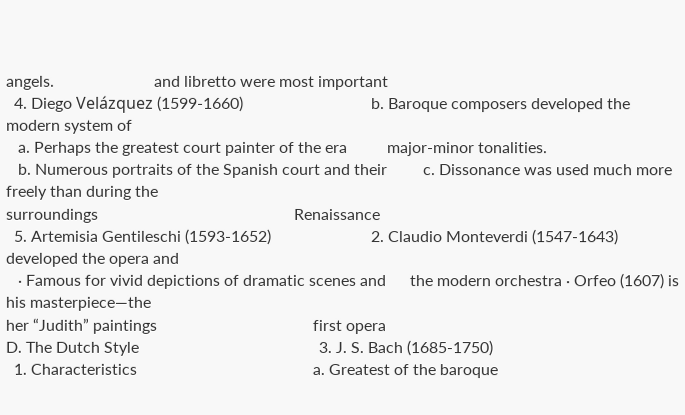angels.                         and libretto were most important
  4. Diego Velázquez (1599-1660)                                b. Baroque composers developed the modern system of
   a. Perhaps the greatest court painter of the era          major-minor tonalities.
   b. Numerous portraits of the Spanish court and their         c. Dissonance was used much more freely than during the
surroundings                                                 Renaissance
  5. Artemisia Gentileschi (1593-1652)                         2. Claudio Monteverdi (1547-1643) developed the opera and
   · Famous for vivid depictions of dramatic scenes and      the modern orchestra · Orfeo (1607) is his masterpiece—the
her “Judith” paintings                                       first opera
D. The Dutch Style                                             3. J. S. Bach (1685-1750)
  1. Characteristics                                            a. Greatest of the baroque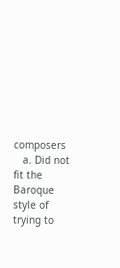composers
   a. Did not fit the Baroque style of trying to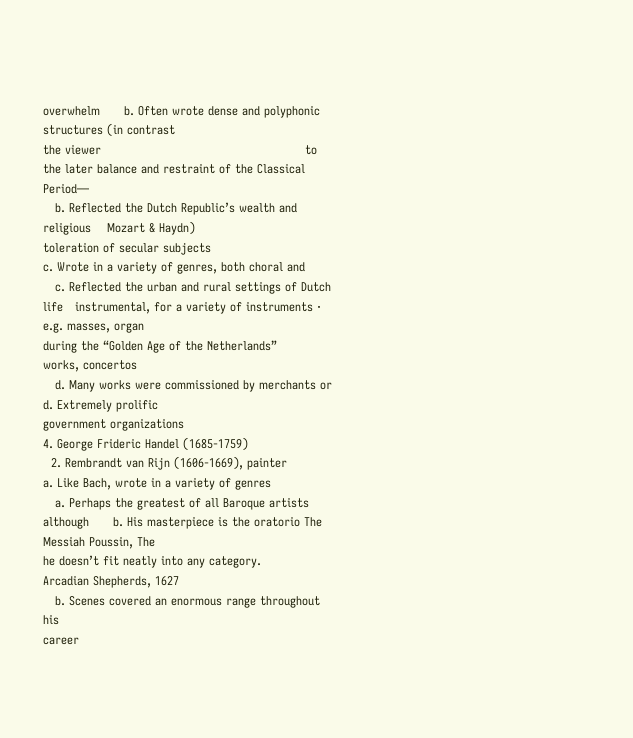overwhelm      b. Often wrote dense and polyphonic structures (in contrast
the viewer                                                   to the later balance and restraint of the Classical Period—
   b. Reflected the Dutch Republic’s wealth and religious    Mozart & Haydn)
toleration of secular subjects                                  c. Wrote in a variety of genres, both choral and
   c. Reflected the urban and rural settings of Dutch life   instrumental, for a variety of instruments · e.g. masses, organ
during the “Golden Age of the Netherlands”                   works, concertos
   d. Many works were commissioned by merchants or              d. Extremely prolific
government organizations                                       4. George Frideric Handel (1685-1759)
  2. Rembrandt van Rijn (1606-1669), painter                    a. Like Bach, wrote in a variety of genres
   a. Perhaps the greatest of all Baroque artists although      b. His masterpiece is the oratorio The Messiah Poussin, The
he doesn’t fit neatly into any category.                     Arcadian Shepherds, 1627
   b. Scenes covered an enormous range throughout his
career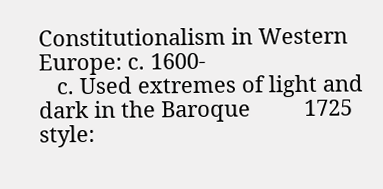Constitutionalism in Western Europe: c. 1600-
   c. Used extremes of light and dark in the Baroque         1725
style: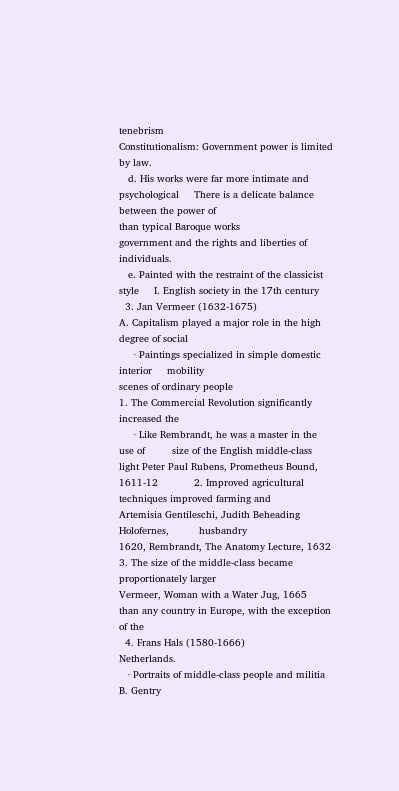tenebrism                                             Constitutionalism: Government power is limited by law.
   d. His works were far more intimate and psychological     There is a delicate balance between the power of
than typical Baroque works                                   government and the rights and liberties of individuals.
   e. Painted with the restraint of the classicist style     I. English society in the 17th century
  3. Jan Vermeer (1632-1675)                                 A. Capitalism played a major role in the high degree of social
     · Paintings specialized in simple domestic interior     mobility
scenes of ordinary people                                     1. The Commercial Revolution significantly increased the
     · Like Rembrandt, he was a master in the use of         size of the English middle-class
light Peter Paul Rubens, Prometheus Bound, 1611-12            2. Improved agricultural techniques improved farming and
Artemisia Gentileschi, Judith Beheading Holofernes,          husbandry
1620, Rembrandt, The Anatomy Lecture, 1632                    3. The size of the middle-class became proportionately larger
Vermeer, Woman with a Water Jug, 1665                        than any country in Europe, with the exception of the
  4. Frans Hals (1580-1666)                                  Netherlands.
   · Portraits of middle-class people and militia            B. Gentry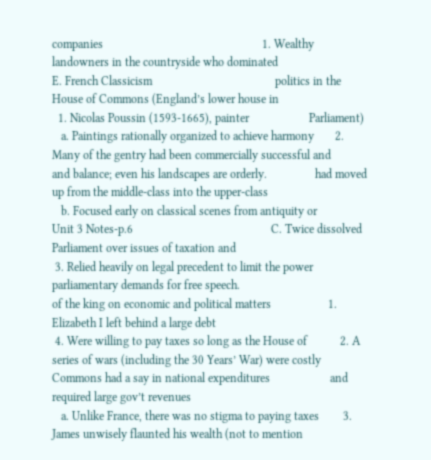companies                                                     1. Wealthy landowners in the countryside who dominated
E. French Classicism                                         politics in the House of Commons (England’s lower house in
  1. Nicolas Poussin (1593-1665), painter                    Parliament)
   a. Paintings rationally organized to achieve harmony       2. Many of the gentry had been commercially successful and
and balance; even his landscapes are orderly.                had moved up from the middle-class into the upper-class
   b. Focused early on classical scenes from antiquity or
Unit 3 Notes-p.6                                              C. Twice dissolved Parliament over issues of taxation and
 3. Relied heavily on legal precedent to limit the power      parliamentary demands for free speech.
of the king on economic and political matters                   1. Elizabeth I left behind a large debt
 4. Were willing to pay taxes so long as the House of           2. A series of wars (including the 30 Years’ War) were costly
Commons had a say in national expenditures                    and required large gov’t revenues
   a. Unlike France, there was no stigma to paying taxes        3. James unwisely flaunted his wealth (not to mention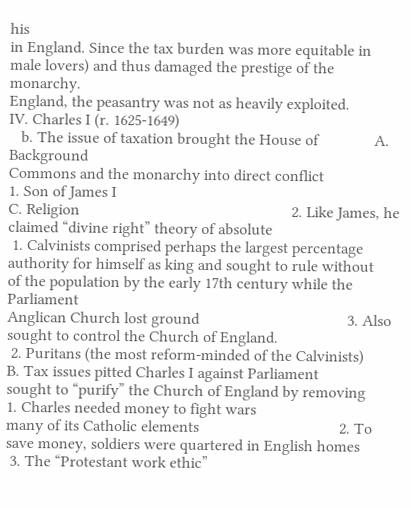his
in England. Since the tax burden was more equitable in        male lovers) and thus damaged the prestige of the monarchy.
England, the peasantry was not as heavily exploited.          IV. Charles I (r. 1625-1649)
   b. The issue of taxation brought the House of              A. Background
Commons and the monarchy into direct conflict                   1. Son of James I
C. Religion                                                     2. Like James, he claimed “divine right” theory of absolute
 1. Calvinists comprised perhaps the largest percentage       authority for himself as king and sought to rule without
of the population by the early 17th century while the         Parliament
Anglican Church lost ground                                     3. Also sought to control the Church of England.
 2. Puritans (the most reform-minded of the Calvinists)       B. Tax issues pitted Charles I against Parliament
sought to “purify” the Church of England by removing            1. Charles needed money to fight wars
many of its Catholic elements                                   2. To save money, soldiers were quartered in English homes
 3. The “Protestant work ethic”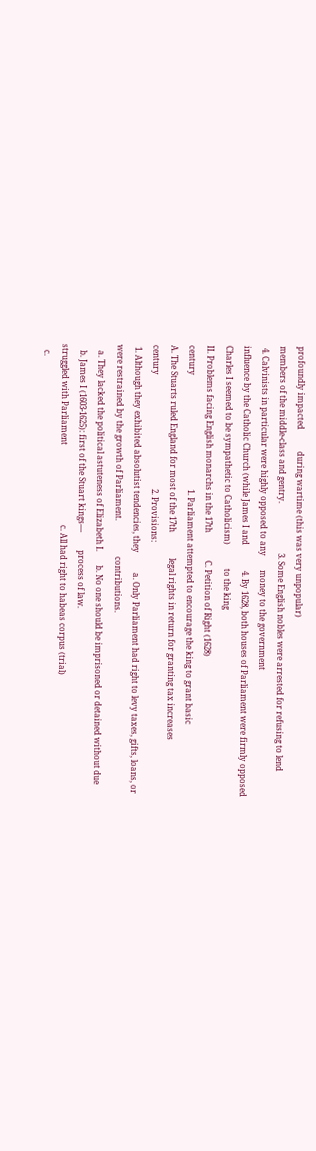profoundly impacted           during wartime (this was very unpopular)
members of the middle-class and gentry.                         3. Some English nobles were arrested for refusing to lend
 4. Calvinists in particular were highly opposed to any       money to the government
influence by the Catholic Church (while James I and             4. By 1628, both houses of Parliament were firmly opposed
Charles I seemed to be sympathetic to Catholicism)            to the king
II. Problems facing English monarchs in the 17th              C. Petition of Right (1628)
century                                                         1. Parliament attempted to encourage the king to grant basic
A. The Stuarts ruled England for most of the 17th             legal rights in return for granting tax increases
century                                                         2. Provisions:
 1. Although they exhibited absolutist tendencies, they          a. Only Parliament had right to levy taxes, gifts, loans, or
were restrained by the growth of Parliament.                  contributions.
   a. They lacked the political astuteness of Elizabeth I.       b. No one should be imprisoned or detained without due
   b. James I (1603-1625): first of the Stuart kings—         process of law.
struggled with Parliament                                        c. All had right to habeas corpus (trial)
   c.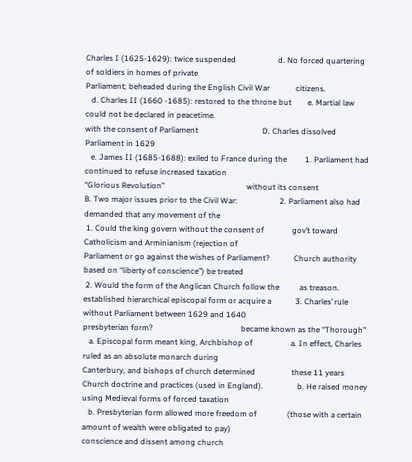Charles I (1625-1629): twice suspended                     d. No forced quartering of soldiers in homes of private
Parliament; beheaded during the English Civil War             citizens.
   d. Charles II (1660 -1685): restored to the throne but        e. Martial law could not be declared in peacetime.
with the consent of Parliament                                D. Charles dissolved Parliament in 1629
   e. James II (1685-1688): exiled to France during the         1. Parliament had continued to refuse increased taxation
“Glorious Revolution”                                         without its consent
B. Two major issues prior to the Civil War:                     2. Parliament also had demanded that any movement of the
 1. Could the king govern without the consent of              gov’t toward Catholicism and Arminianism (rejection of
Parliament or go against the wishes of Parliament?            Church authority based on “liberty of conscience”) be treated
 2. Would the form of the Anglican Church follow the          as treason.
established hierarchical episcopal form or acquire a            3. Charles’ rule without Parliament between 1629 and 1640
presbyterian form?                                            became known as the “Thorough”
   a. Episcopal form meant king, Archbishop of                   a. In effect, Charles ruled as an absolute monarch during
Canterbury, and bishops of church determined                  these 11 years
Church doctrine and practices (used in England).                 b. He raised money using Medieval forms of forced taxation
   b. Presbyterian form allowed more freedom of               (those with a certain amount of wealth were obligated to pay)
conscience and dissent among church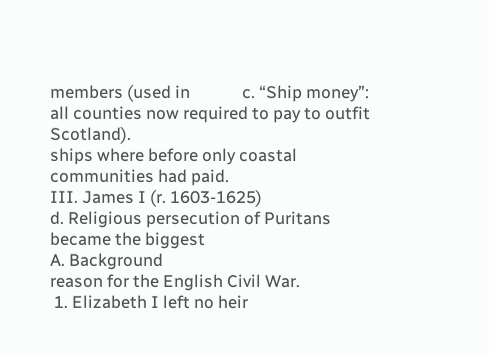members (used in             c. “Ship money”: all counties now required to pay to outfit
Scotland).                                                    ships where before only coastal communities had paid.
III. James I (r. 1603-1625)                                      d. Religious persecution of Puritans became the biggest
A. Background                                                 reason for the English Civil War.
 1. Elizabeth I left no heir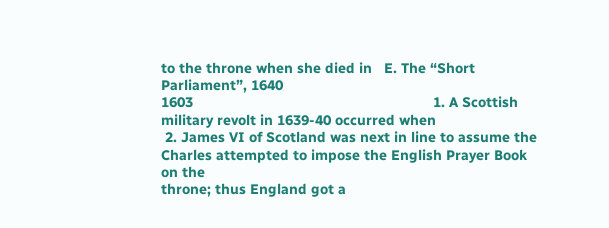to the throne when she died in   E. The “Short Parliament”, 1640
1603                                                            1. A Scottish military revolt in 1639-40 occurred when
 2. James VI of Scotland was next in line to assume the       Charles attempted to impose the English Prayer Book on the
throne; thus England got a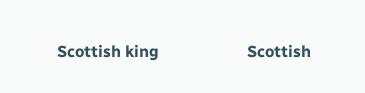Scottish king                      Scottish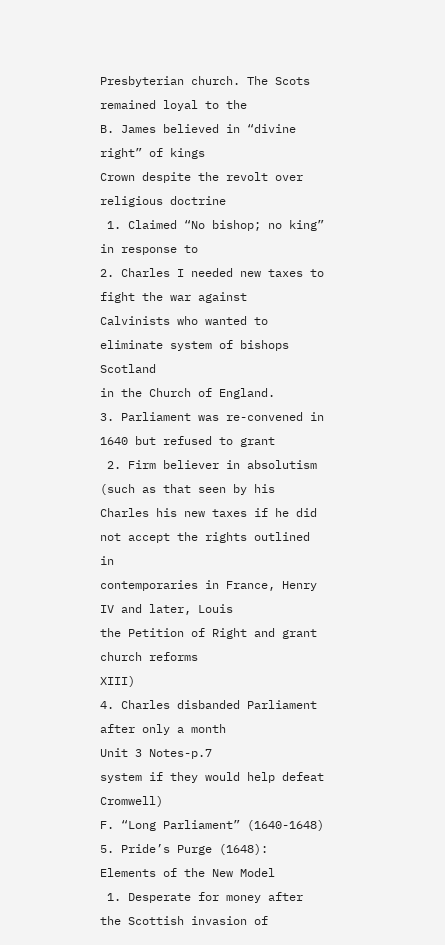Presbyterian church. The Scots remained loyal to the
B. James believed in “divine right” of kings                  Crown despite the revolt over religious doctrine
 1. Claimed “No bishop; no king” in response to                 2. Charles I needed new taxes to fight the war against
Calvinists who wanted to eliminate system of bishops          Scotland
in the Church of England.                                       3. Parliament was re-convened in 1640 but refused to grant
 2. Firm believer in absolutism (such as that seen by his     Charles his new taxes if he did not accept the rights outlined in
contemporaries in France, Henry IV and later, Louis           the Petition of Right and grant church reforms
XIII)                                                           4. Charles disbanded Parliament after only a month
Unit 3 Notes-p.7                                             system if they would help defeat Cromwell)
F. “Long Parliament” (1640-1648)                               5. Pride’s Purge (1648): Elements of the New Model
 1. Desperate for money after the Scottish invasion of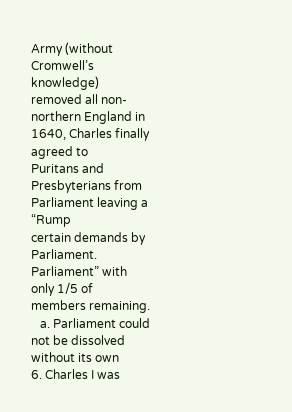Army (without Cromwell’s knowledge) removed all non-
northern England in 1640, Charles finally agreed to          Puritans and Presbyterians from Parliament leaving a “Rump
certain demands by Parliament.                               Parliament” with only 1/5 of members remaining.
   a. Parliament could not be dissolved without its own        6. Charles I was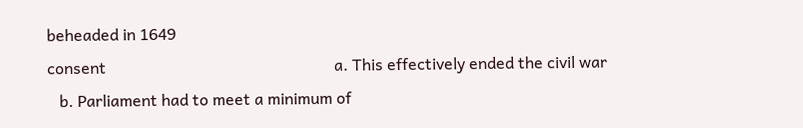beheaded in 1649
consent                                                         a. This effectively ended the civil war
   b. Parliament had to meet a minimum of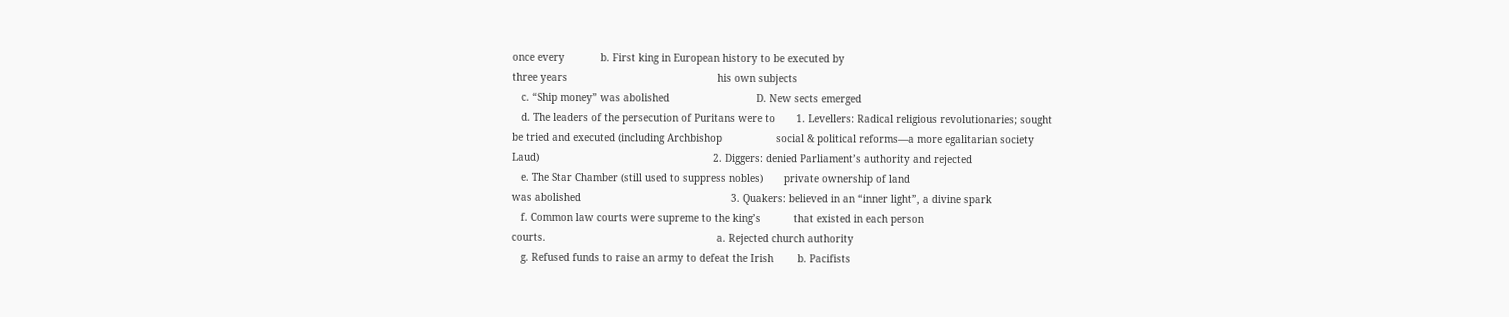once every            b. First king in European history to be executed by
three years                                                  his own subjects
   c. “Ship money” was abolished                             D. New sects emerged
   d. The leaders of the persecution of Puritans were to       1. Levellers: Radical religious revolutionaries; sought
be tried and executed (including Archbishop                  social & political reforms—a more egalitarian society
Laud)                                                          2. Diggers: denied Parliament’s authority and rejected
   e. The Star Chamber (still used to suppress nobles)       private ownership of land
was abolished                                                  3. Quakers: believed in an “inner light”, a divine spark
   f. Common law courts were supreme to the king’s           that existed in each person
courts.                                                         a. Rejected church authority
   g. Refused funds to raise an army to defeat the Irish        b. Pacifists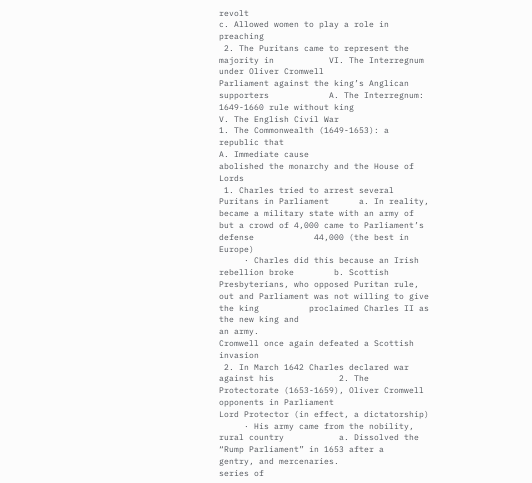revolt                                                          c. Allowed women to play a role in preaching
 2. The Puritans came to represent the majority in           VI. The Interregnum under Oliver Cromwell
Parliament against the king’s Anglican supporters            A. The Interregnum: 1649-1660 rule without king
V. The English Civil War                                       1. The Commonwealth (1649-1653): a republic that
A. Immediate cause                                           abolished the monarchy and the House of Lords
 1. Charles tried to arrest several Puritans in Parliament      a. In reality, became a military state with an army of
but a crowd of 4,000 came to Parliament’s defense            44,000 (the best in Europe)
     · Charles did this because an Irish rebellion broke        b. Scottish Presbyterians, who opposed Puritan rule,
out and Parliament was not willing to give the king          proclaimed Charles II as the new king and
an army.                                                     Cromwell once again defeated a Scottish invasion
 2. In March 1642 Charles declared war against his             2. The Protectorate (1653-1659), Oliver Cromwell
opponents in Parliament                                      Lord Protector (in effect, a dictatorship)
     · His army came from the nobility, rural country           a. Dissolved the “Rump Parliament” in 1653 after a
gentry, and mercenaries.                                     series of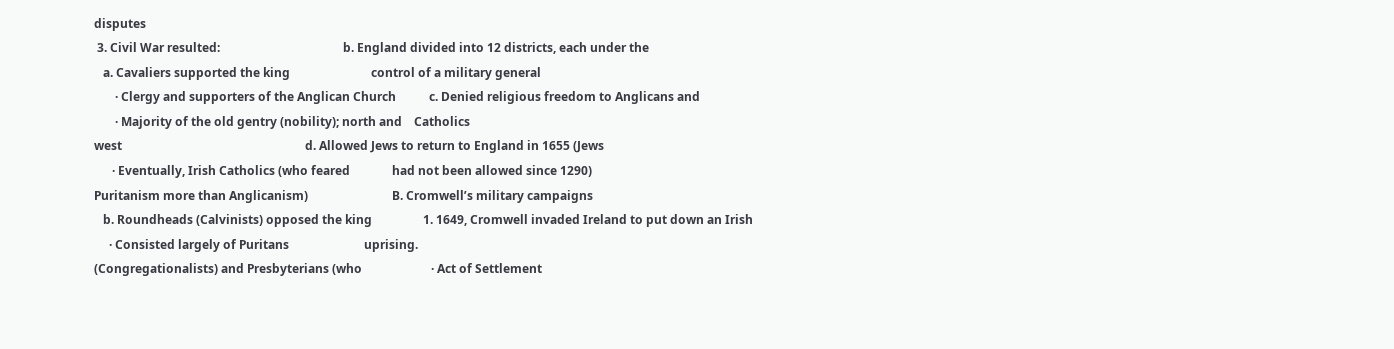disputes
 3. Civil War resulted:                                         b. England divided into 12 districts, each under the
   a. Cavaliers supported the king                           control of a military general
       · Clergy and supporters of the Anglican Church           c. Denied religious freedom to Anglicans and
       · Majority of the old gentry (nobility); north and    Catholics
west                                                             d. Allowed Jews to return to England in 1655 (Jews
      · Eventually, Irish Catholics (who feared              had not been allowed since 1290)
Puritanism more than Anglicanism)                            B. Cromwell’s military campaigns
   b. Roundheads (Calvinists) opposed the king                 1. 1649, Cromwell invaded Ireland to put down an Irish
     · Consisted largely of Puritans                         uprising.
(Congregationalists) and Presbyterians (who                       · Act of Settlement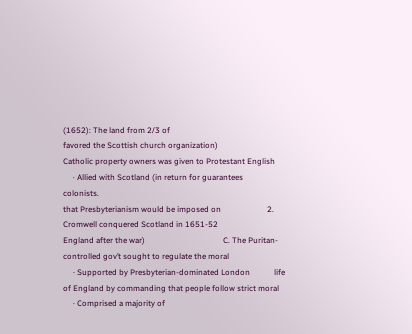(1652): The land from 2/3 of
favored the Scottish church organization)                    Catholic property owners was given to Protestant English
     · Allied with Scotland (in return for guarantees        colonists.
that Presbyterianism would be imposed on                       2. Cromwell conquered Scotland in 1651-52
England after the war)                                       C. The Puritan-controlled gov’t sought to regulate the moral
     · Supported by Presbyterian-dominated London            life of England by commanding that people follow strict moral
     · Comprised a majority of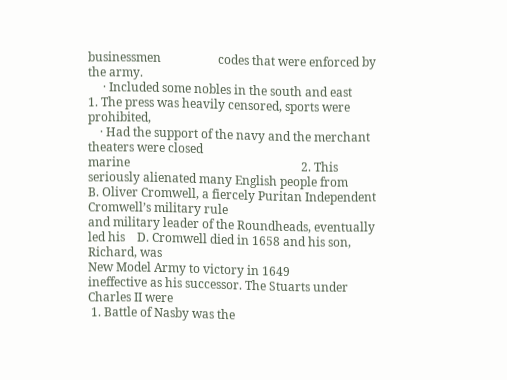businessmen                   codes that were enforced by the army.
     · Included some nobles in the south and east              1. The press was heavily censored, sports were prohibited,
    · Had the support of the navy and the merchant           theaters were closed
marine                                                         2. This seriously alienated many English people from
B. Oliver Cromwell, a fiercely Puritan Independent           Cromwell’s military rule
and military leader of the Roundheads, eventually led his    D. Cromwell died in 1658 and his son, Richard, was
New Model Army to victory in 1649                            ineffective as his successor. The Stuarts under Charles II were
 1. Battle of Nasby was the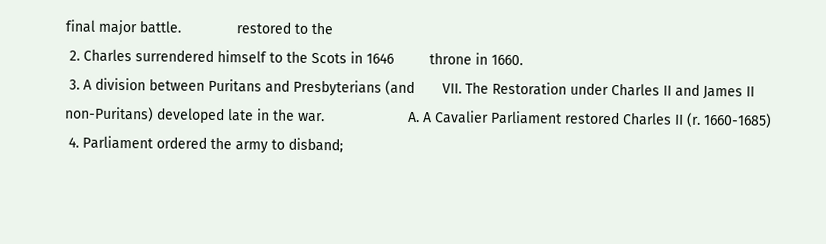final major battle.              restored to the
 2. Charles surrendered himself to the Scots in 1646         throne in 1660.
 3. A division between Puritans and Presbyterians (and       VII. The Restoration under Charles II and James II
non-Puritans) developed late in the war.                     A. A Cavalier Parliament restored Charles II (r. 1660-1685)
 4. Parliament ordered the army to disband;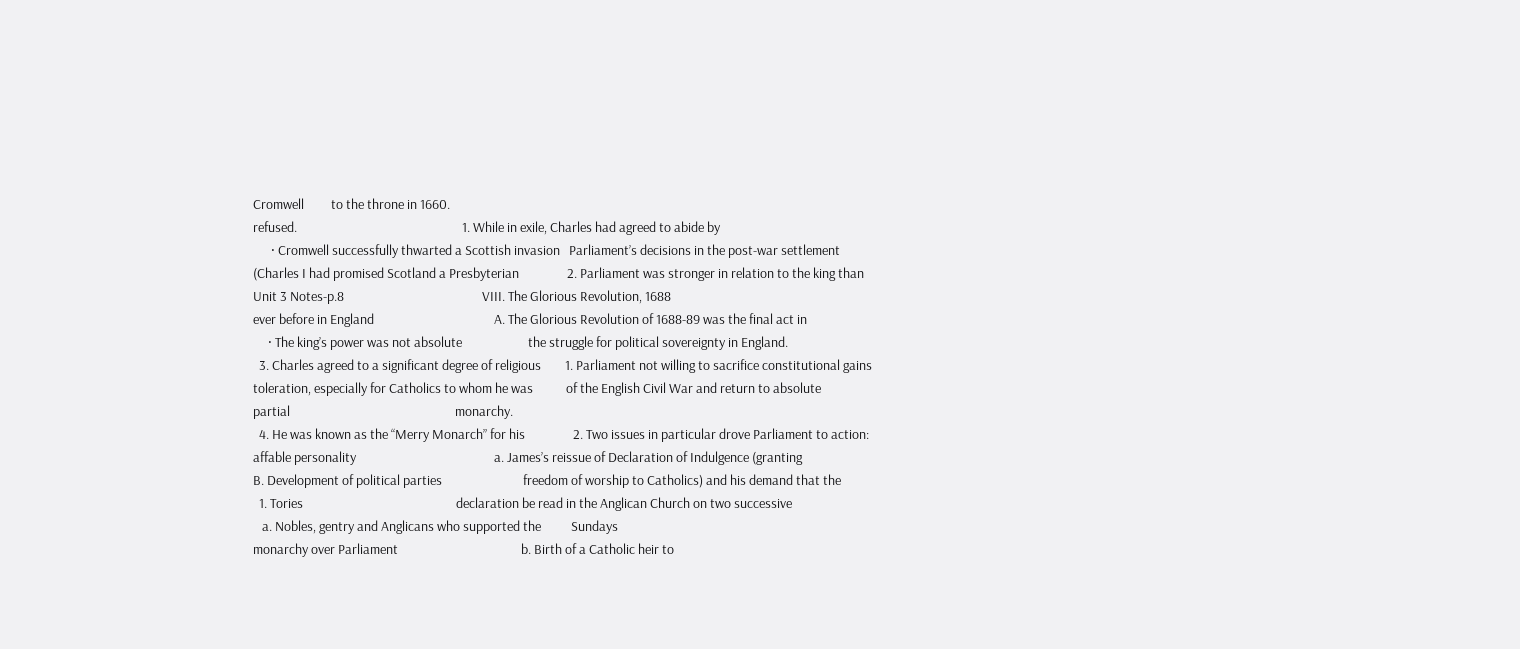Cromwell         to the throne in 1660.
refused.                                                       1. While in exile, Charles had agreed to abide by
      · Cromwell successfully thwarted a Scottish invasion   Parliament’s decisions in the post-war settlement
(Charles I had promised Scotland a Presbyterian                2. Parliament was stronger in relation to the king than
Unit 3 Notes-p.8                                              VIII. The Glorious Revolution, 1688
ever before in England                                        A. The Glorious Revolution of 1688-89 was the final act in
     · The king’s power was not absolute                      the struggle for political sovereignty in England.
  3. Charles agreed to a significant degree of religious        1. Parliament not willing to sacrifice constitutional gains
toleration, especially for Catholics to whom he was           of the English Civil War and return to absolute
partial                                                       monarchy.
  4. He was known as the “Merry Monarch” for his                2. Two issues in particular drove Parliament to action:
affable personality                                              a. James’s reissue of Declaration of Indulgence (granting
B. Development of political parties                           freedom of worship to Catholics) and his demand that the
  1. Tories                                                   declaration be read in the Anglican Church on two successive
   a. Nobles, gentry and Anglicans who supported the          Sundays
monarchy over Parliament                                         b. Birth of a Catholic heir to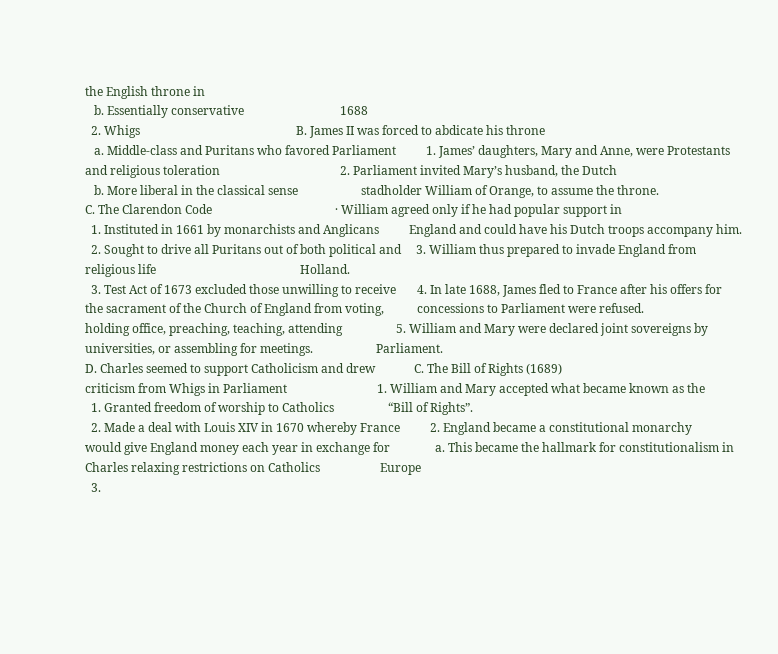the English throne in
   b. Essentially conservative                                1688
  2. Whigs                                                    B. James II was forced to abdicate his throne
   a. Middle-class and Puritans who favored Parliament          1. James’ daughters, Mary and Anne, were Protestants
and religious toleration                                        2. Parliament invited Mary’s husband, the Dutch
   b. More liberal in the classical sense                     stadholder William of Orange, to assume the throne.
C. The Clarendon Code                                         · William agreed only if he had popular support in
  1. Instituted in 1661 by monarchists and Anglicans          England and could have his Dutch troops accompany him.
  2. Sought to drive all Puritans out of both political and     3. William thus prepared to invade England from
religious life                                                Holland.
  3. Test Act of 1673 excluded those unwilling to receive       4. In late 1688, James fled to France after his offers for
the sacrament of the Church of England from voting,           concessions to Parliament were refused.
holding office, preaching, teaching, attending                  5. William and Mary were declared joint sovereigns by
universities, or assembling for meetings.                     Parliament.
D. Charles seemed to support Catholicism and drew             C. The Bill of Rights (1689)
criticism from Whigs in Parliament                              1. William and Mary accepted what became known as the
  1. Granted freedom of worship to Catholics                  “Bill of Rights”.
  2. Made a deal with Louis XIV in 1670 whereby France          2. England became a constitutional monarchy
would give England money each year in exchange for               a. This became the hallmark for constitutionalism in
Charles relaxing restrictions on Catholics                    Europe
  3.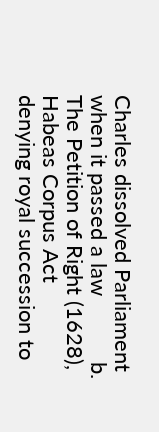Charles dissolved Parliament when it passed a law           b. The Petition of Right (1628), Habeas Corpus Act
denying royal succession to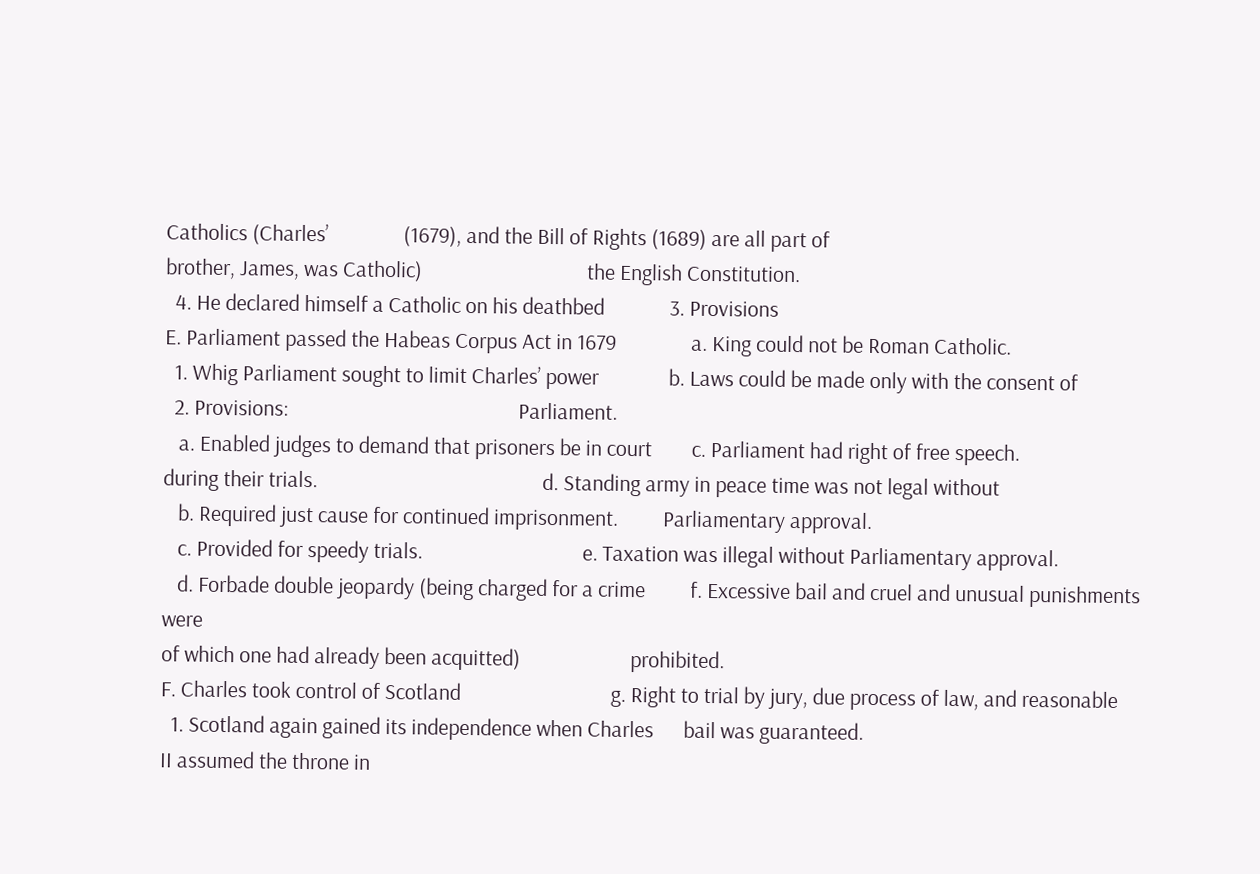Catholics (Charles’               (1679), and the Bill of Rights (1689) are all part of
brother, James, was Catholic)                                 the English Constitution.
  4. He declared himself a Catholic on his deathbed             3. Provisions
E. Parliament passed the Habeas Corpus Act in 1679               a. King could not be Roman Catholic.
  1. Whig Parliament sought to limit Charles’ power              b. Laws could be made only with the consent of
  2. Provisions:                                              Parliament.
   a. Enabled judges to demand that prisoners be in court        c. Parliament had right of free speech.
during their trials.                                             d. Standing army in peace time was not legal without
   b. Required just cause for continued imprisonment.         Parliamentary approval.
   c. Provided for speedy trials.                                e. Taxation was illegal without Parliamentary approval.
   d. Forbade double jeopardy (being charged for a crime         f. Excessive bail and cruel and unusual punishments were
of which one had already been acquitted)                      prohibited.
F. Charles took control of Scotland                              g. Right to trial by jury, due process of law, and reasonable
  1. Scotland again gained its independence when Charles      bail was guaranteed.
II assumed the throne in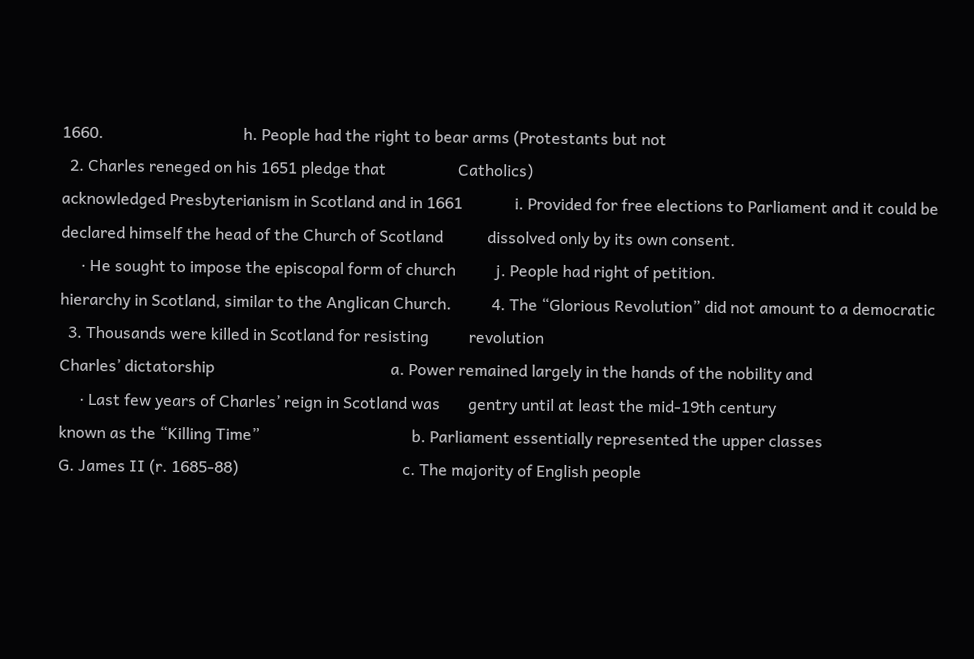1660.                                   h. People had the right to bear arms (Protestants but not
  2. Charles reneged on his 1651 pledge that                  Catholics)
acknowledged Presbyterianism in Scotland and in 1661             i. Provided for free elections to Parliament and it could be
declared himself the head of the Church of Scotland           dissolved only by its own consent.
     · He sought to impose the episcopal form of church          j. People had right of petition.
hierarchy in Scotland, similar to the Anglican Church.          4. The “Glorious Revolution” did not amount to a democratic
  3. Thousands were killed in Scotland for resisting          revolution
Charles’ dictatorship                                            a. Power remained largely in the hands of the nobility and
     · Last few years of Charles’ reign in Scotland was       gentry until at least the mid-19th century
known as the “Killing Time”                                      b. Parliament essentially represented the upper classes
G. James II (r. 1685-88)                                         c. The majority of English people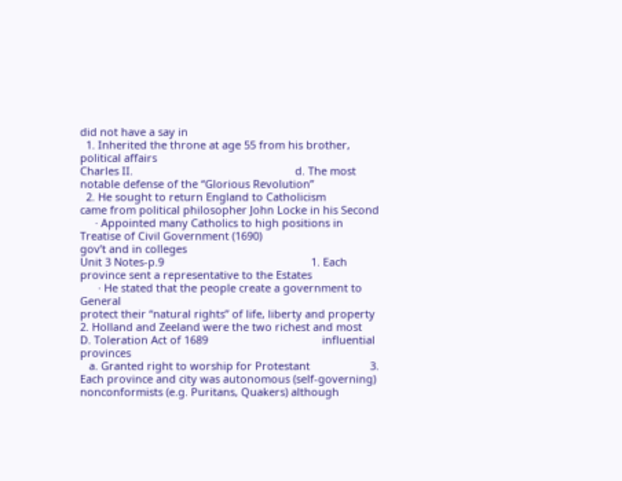did not have a say in
  1. Inherited the throne at age 55 from his brother,         political affairs
Charles II.                                                      d. The most notable defense of the “Glorious Revolution”
  2. He sought to return England to Catholicism               came from political philosopher John Locke in his Second
     · Appointed many Catholics to high positions in          Treatise of Civil Government (1690)
gov’t and in colleges
Unit 3 Notes-p.9                                                 1. Each province sent a representative to the Estates
      · He stated that the people create a government to       General
protect their “natural rights” of life, liberty and property     2. Holland and Zeeland were the two richest and most
D. Toleration Act of 1689                                      influential provinces
   a. Granted right to worship for Protestant                    3. Each province and city was autonomous (self-governing)
nonconformists (e.g. Puritans, Quakers) although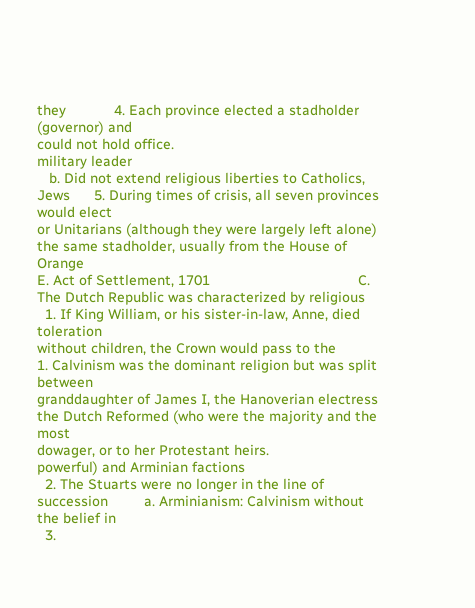they            4. Each province elected a stadholder (governor) and
could not hold office.                                         military leader
   b. Did not extend religious liberties to Catholics, Jews      5. During times of crisis, all seven provinces would elect
or Unitarians (although they were largely left alone)          the same stadholder, usually from the House of Orange
E. Act of Settlement, 1701                                     C. The Dutch Republic was characterized by religious
  1. If King William, or his sister-in-law, Anne, died         toleration
without children, the Crown would pass to the                    1. Calvinism was the dominant religion but was split between
granddaughter of James I, the Hanoverian electress             the Dutch Reformed (who were the majority and the most
dowager, or to her Protestant heirs.                           powerful) and Arminian factions
  2. The Stuarts were no longer in the line of succession         a. Arminianism: Calvinism without the belief in
  3.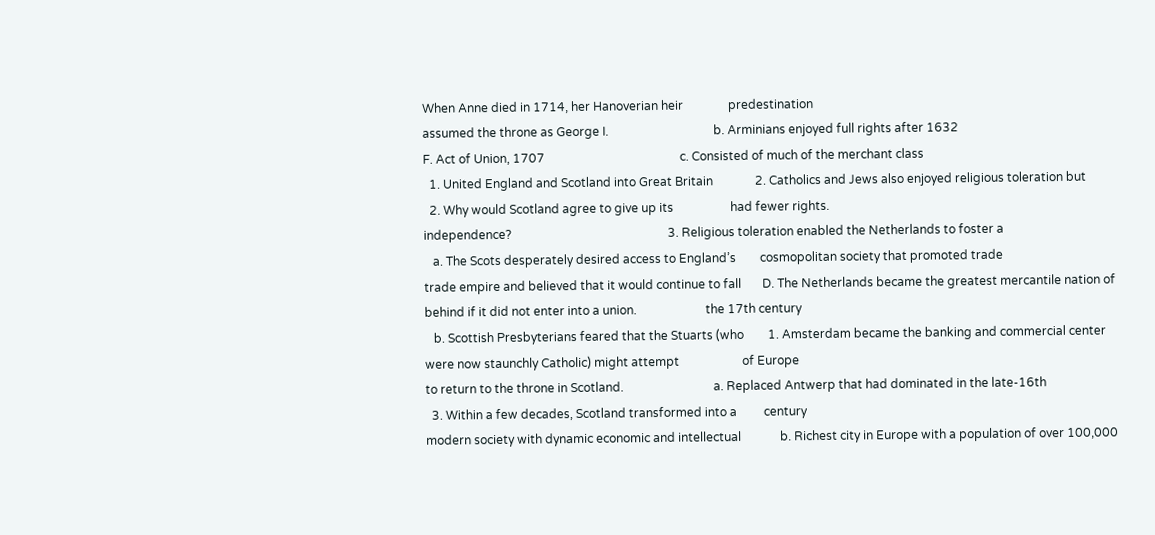When Anne died in 1714, her Hanoverian heir               predestination
assumed the throne as George I.                                   b. Arminians enjoyed full rights after 1632
F. Act of Union, 1707                                             c. Consisted of much of the merchant class
  1. United England and Scotland into Great Britain              2. Catholics and Jews also enjoyed religious toleration but
  2. Why would Scotland agree to give up its                   had fewer rights.
independence?                                                    3. Religious toleration enabled the Netherlands to foster a
   a. The Scots desperately desired access to England’s        cosmopolitan society that promoted trade
trade empire and believed that it would continue to fall       D. The Netherlands became the greatest mercantile nation of
behind if it did not enter into a union.                       the 17th century
   b. Scottish Presbyterians feared that the Stuarts (who        1. Amsterdam became the banking and commercial center
were now staunchly Catholic) might attempt                     of Europe
to return to the throne in Scotland.                              a. Replaced Antwerp that had dominated in the late-16th
  3. Within a few decades, Scotland transformed into a         century
modern society with dynamic economic and intellectual             b. Richest city in Europe with a population of over 100,000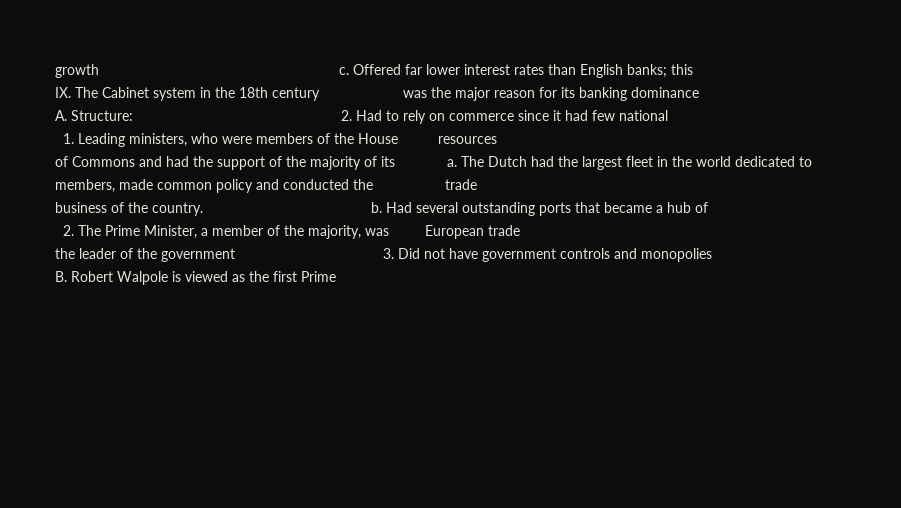growth                                                            c. Offered far lower interest rates than English banks; this
IX. The Cabinet system in the 18th century                     was the major reason for its banking dominance
A. Structure:                                                    2. Had to rely on commerce since it had few national
  1. Leading ministers, who were members of the House          resources
of Commons and had the support of the majority of its             a. The Dutch had the largest fleet in the world dedicated to
members, made common policy and conducted the                  trade
business of the country.                                          b. Had several outstanding ports that became a hub of
  2. The Prime Minister, a member of the majority, was         European trade
the leader of the government                                     3. Did not have government controls and monopolies
B. Robert Walpole is viewed as the first Prime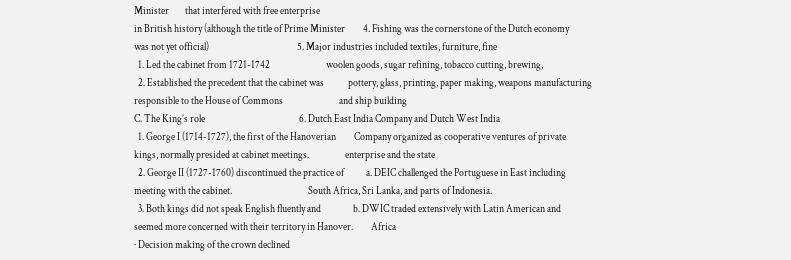Minister        that interfered with free enterprise
in British history (although the title of Prime Minister         4. Fishing was the cornerstone of the Dutch economy
was not yet official)                                            5. Major industries included textiles, furniture, fine
  1. Led the cabinet from 1721-1742                            woolen goods, sugar refining, tobacco cutting, brewing,
  2. Established the precedent that the cabinet was            pottery, glass, printing, paper making, weapons manufacturing
responsible to the House of Commons                            and ship building
C. The King’s role                                               6. Dutch East India Company and Dutch West India
  1. George I (1714-1727), the first of the Hanoverian         Company organized as cooperative ventures of private
kings, normally presided at cabinet meetings.                  enterprise and the state
  2. George II (1727-1760) discontinued the practice of           a. DEIC challenged the Portuguese in East including
meeting with the cabinet.                                      South Africa, Sri Lanka, and parts of Indonesia.
  3. Both kings did not speak English fluently and                b. DWIC traded extensively with Latin American and
seemed more concerned with their territory in Hanover.         Africa
· Decision making of the crown declined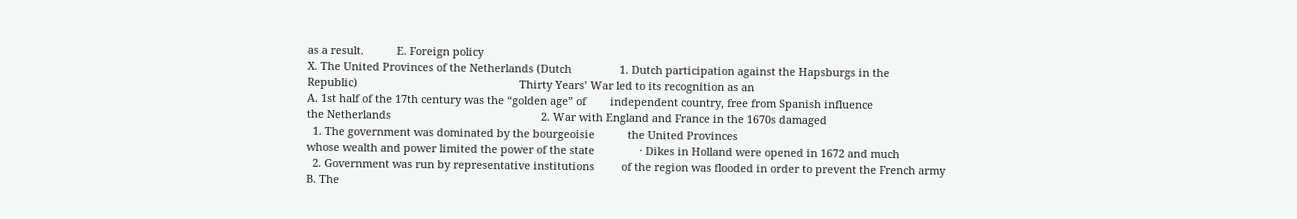as a result.           E. Foreign policy
X. The United Provinces of the Netherlands (Dutch                1. Dutch participation against the Hapsburgs in the
Republic)                                                      Thirty Years’ War led to its recognition as an
A. 1st half of the 17th century was the “golden age” of        independent country, free from Spanish influence
the Netherlands                                                  2. War with England and France in the 1670s damaged
  1. The government was dominated by the bourgeoisie           the United Provinces
whose wealth and power limited the power of the state               · Dikes in Holland were opened in 1672 and much
  2. Government was run by representative institutions         of the region was flooded in order to prevent the French army
B. The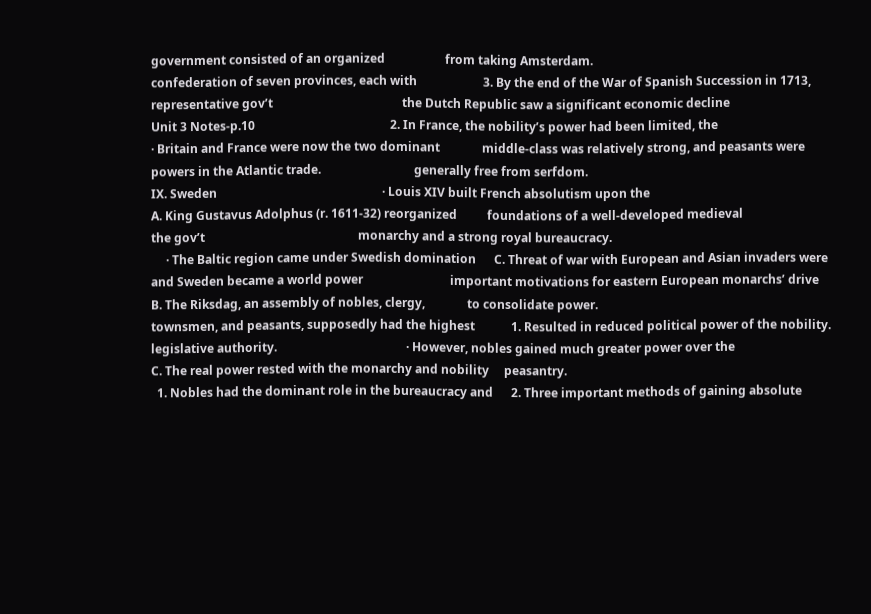government consisted of an organized                    from taking Amsterdam.
confederation of seven provinces, each with                      3. By the end of the War of Spanish Succession in 1713,
representative gov’t                                           the Dutch Republic saw a significant economic decline
Unit 3 Notes-p.10                                             2. In France, the nobility’s power had been limited, the
· Britain and France were now the two dominant              middle-class was relatively strong, and peasants were
powers in the Atlantic trade.                               generally free from serfdom.
IX. Sweden                                                       · Louis XIV built French absolutism upon the
A. King Gustavus Adolphus (r. 1611-32) reorganized          foundations of a well-developed medieval
the gov’t                                                   monarchy and a strong royal bureaucracy.
     · The Baltic region came under Swedish domination      C. Threat of war with European and Asian invaders were
and Sweden became a world power                             important motivations for eastern European monarchs’ drive
B. The Riksdag, an assembly of nobles, clergy,              to consolidate power.
townsmen, and peasants, supposedly had the highest            1. Resulted in reduced political power of the nobility.
legislative authority.                                           · However, nobles gained much greater power over the
C. The real power rested with the monarchy and nobility     peasantry.
  1. Nobles had the dominant role in the bureaucracy and      2. Three important methods of gaining absolute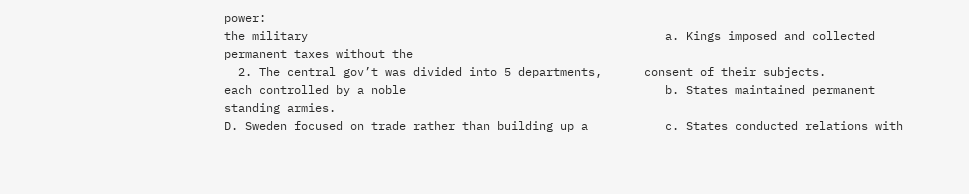power:
the military                                                   a. Kings imposed and collected permanent taxes without the
  2. The central gov’t was divided into 5 departments,      consent of their subjects.
each controlled by a noble                                     b. States maintained permanent standing armies.
D. Sweden focused on trade rather than building up a           c. States conducted relations with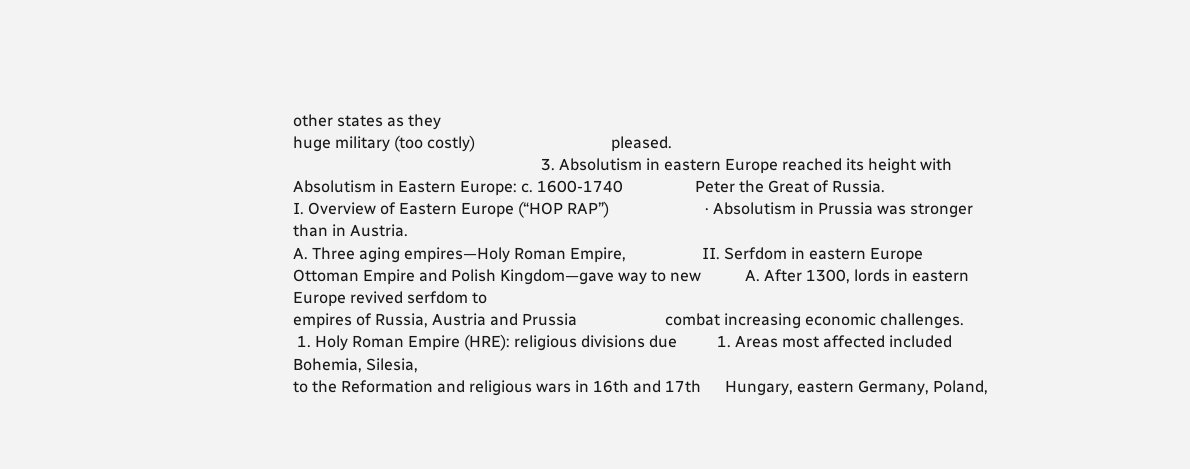other states as they
huge military (too costly)                                  pleased.
                                                              3. Absolutism in eastern Europe reached its height with
Absolutism in Eastern Europe: c. 1600-1740                  Peter the Great of Russia.
I. Overview of Eastern Europe (“HOP RAP”)                        · Absolutism in Prussia was stronger than in Austria.
A. Three aging empires—Holy Roman Empire,                   II. Serfdom in eastern Europe
Ottoman Empire and Polish Kingdom—gave way to new           A. After 1300, lords in eastern Europe revived serfdom to
empires of Russia, Austria and Prussia                      combat increasing economic challenges.
 1. Holy Roman Empire (HRE): religious divisions due          1. Areas most affected included Bohemia, Silesia,
to the Reformation and religious wars in 16th and 17th      Hungary, eastern Germany, Poland,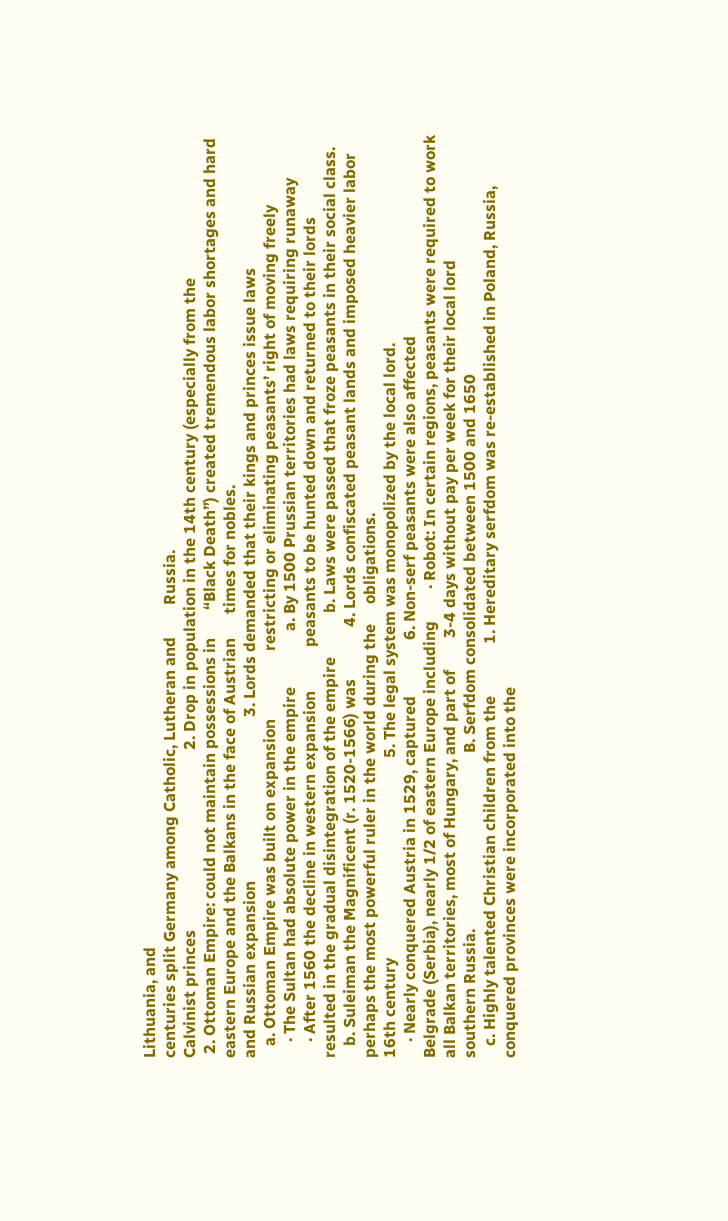Lithuania, and
centuries split Germany among Catholic, Lutheran and        Russia.
Calvinist princes                                             2. Drop in population in the 14th century (especially from the
 2. Ottoman Empire: could not maintain possessions in       “Black Death”) created tremendous labor shortages and hard
eastern Europe and the Balkans in the face of Austrian      times for nobles.
and Russian expansion                                         3. Lords demanded that their kings and princes issue laws
   a. Ottoman Empire was built on expansion                 restricting or eliminating peasants’ right of moving freely
    · The Sultan had absolute power in the empire              a. By 1500 Prussian territories had laws requiring runaway
    · After 1560 the decline in western expansion           peasants to be hunted down and returned to their lords
resulted in the gradual disintegration of the empire           b. Laws were passed that froze peasants in their social class.
   b. Suleiman the Magnificent (r. 1520-1566) was             4. Lords confiscated peasant lands and imposed heavier labor
perhaps the most powerful ruler in the world during the     obligations.
16th century                                                  5. The legal system was monopolized by the local lord.
    · Nearly conquered Austria in 1529, captured              6. Non-serf peasants were also affected
Belgrade (Serbia), nearly 1/2 of eastern Europe including        · Robot: In certain regions, peasants were required to work
all Balkan territories, most of Hungary, and part of        3-4 days without pay per week for their local lord
southern Russia.                                            B. Serfdom consolidated between 1500 and 1650
   c. Highly talented Christian children from the             1. Hereditary serfdom was re-established in Poland, Russia,
conquered provinces were incorporated into the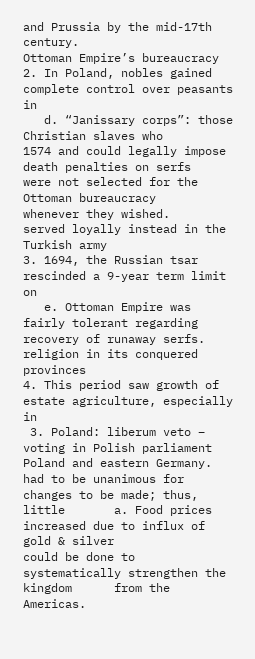and Prussia by the mid-17th century.
Ottoman Empire’s bureaucracy                                  2. In Poland, nobles gained complete control over peasants in
   d. “Janissary corps”: those Christian slaves who         1574 and could legally impose death penalties on serfs
were not selected for the Ottoman bureaucracy               whenever they wished.
served loyally instead in the Turkish army                    3. 1694, the Russian tsar rescinded a 9-year term limit on
   e. Ottoman Empire was fairly tolerant regarding          recovery of runaway serfs.
religion in its conquered provinces                           4. This period saw growth of estate agriculture, especially in
 3. Poland: liberum veto – voting in Polish parliament      Poland and eastern Germany.
had to be unanimous for changes to be made; thus, little       a. Food prices increased due to influx of gold & silver
could be done to systematically strengthen the kingdom      from the Americas.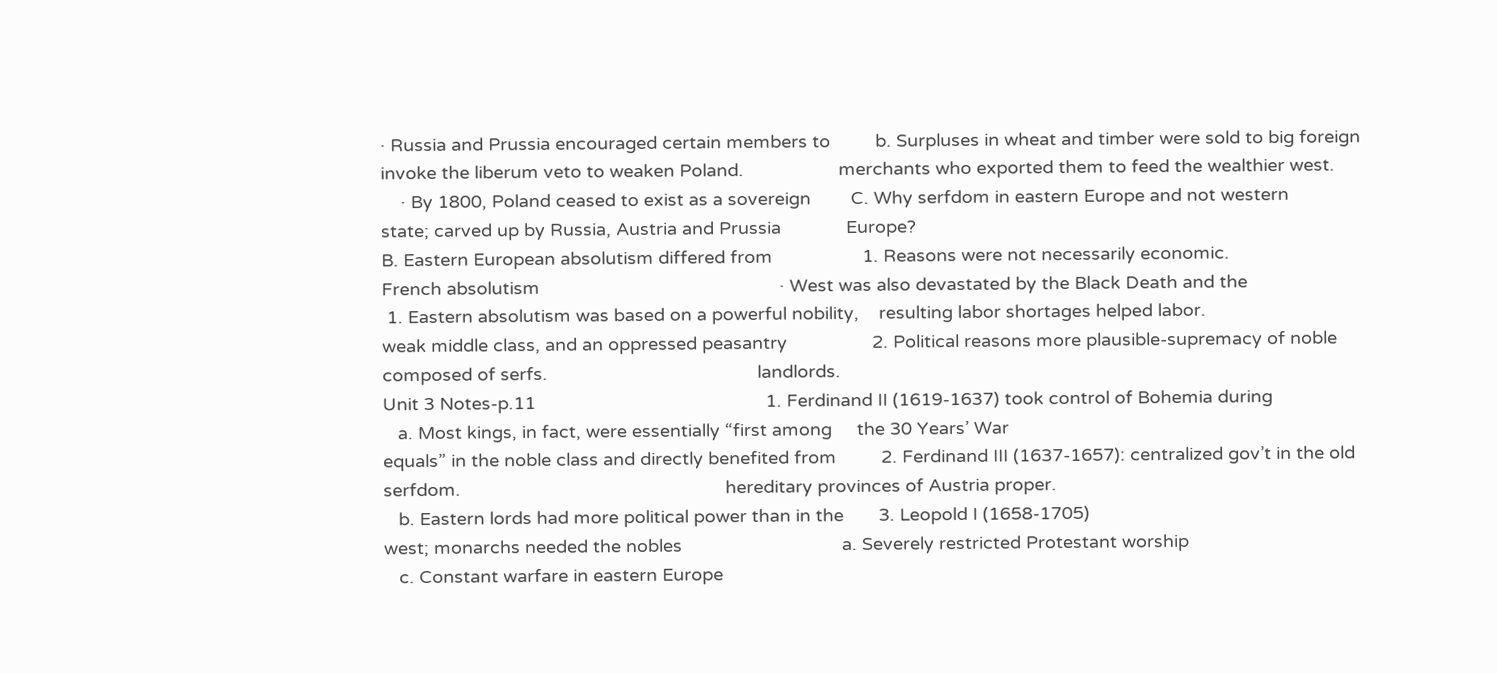· Russia and Prussia encouraged certain members to         b. Surpluses in wheat and timber were sold to big foreign
invoke the liberum veto to weaken Poland.                   merchants who exported them to feed the wealthier west.
    · By 1800, Poland ceased to exist as a sovereign        C. Why serfdom in eastern Europe and not western
state; carved up by Russia, Austria and Prussia             Europe?
B. Eastern European absolutism differed from                  1. Reasons were not necessarily economic.
French absolutism                                                · West was also devastated by the Black Death and the
 1. Eastern absolutism was based on a powerful nobility,    resulting labor shortages helped labor.
weak middle class, and an oppressed peasantry                 2. Political reasons more plausible-supremacy of noble
composed of serfs.                                          landlords.
Unit 3 Notes-p.11                                              1. Ferdinand II (1619-1637) took control of Bohemia during
   a. Most kings, in fact, were essentially “first among     the 30 Years’ War
equals” in the noble class and directly benefited from         2. Ferdinand III (1637-1657): centralized gov’t in the old
serfdom.                                                     hereditary provinces of Austria proper.
   b. Eastern lords had more political power than in the       3. Leopold I (1658-1705)
west; monarchs needed the nobles                                a. Severely restricted Protestant worship
   c. Constant warfare in eastern Europe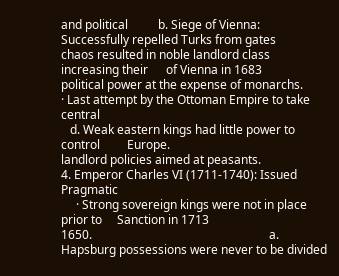and political          b. Siege of Vienna: Successfully repelled Turks from gates
chaos resulted in noble landlord class increasing their      of Vienna in 1683
political power at the expense of monarchs.                       · Last attempt by the Ottoman Empire to take central
   d. Weak eastern kings had little power to control         Europe.
landlord policies aimed at peasants.                           4. Emperor Charles VI (1711-1740): Issued Pragmatic
     · Strong sovereign kings were not in place prior to     Sanction in 1713
1650.                                                           a. Hapsburg possessions were never to be divided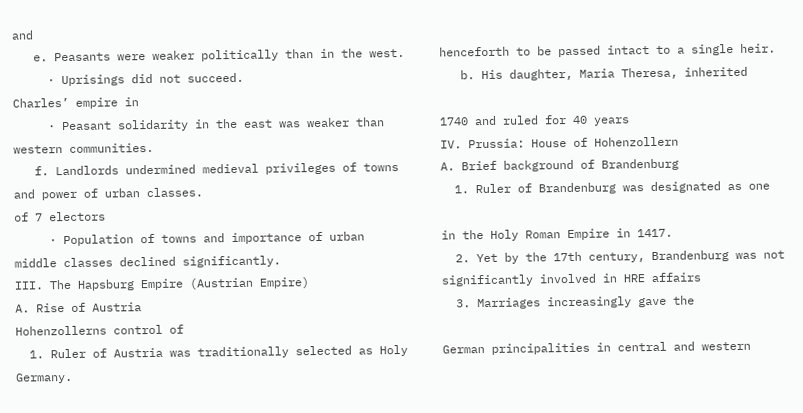and
   e. Peasants were weaker politically than in the west.     henceforth to be passed intact to a single heir.
     · Uprisings did not succeed.                               b. His daughter, Maria Theresa, inherited Charles’ empire in
     · Peasant solidarity in the east was weaker than        1740 and ruled for 40 years
western communities.                                         IV. Prussia: House of Hohenzollern
   f. Landlords undermined medieval privileges of towns      A. Brief background of Brandenburg
and power of urban classes.                                    1. Ruler of Brandenburg was designated as one of 7 electors
     · Population of towns and importance of urban           in the Holy Roman Empire in 1417.
middle classes declined significantly.                         2. Yet by the 17th century, Brandenburg was not
III. The Hapsburg Empire (Austrian Empire)                   significantly involved in HRE affairs
A. Rise of Austria                                             3. Marriages increasingly gave the Hohenzollerns control of
  1. Ruler of Austria was traditionally selected as Holy     German principalities in central and western Germany.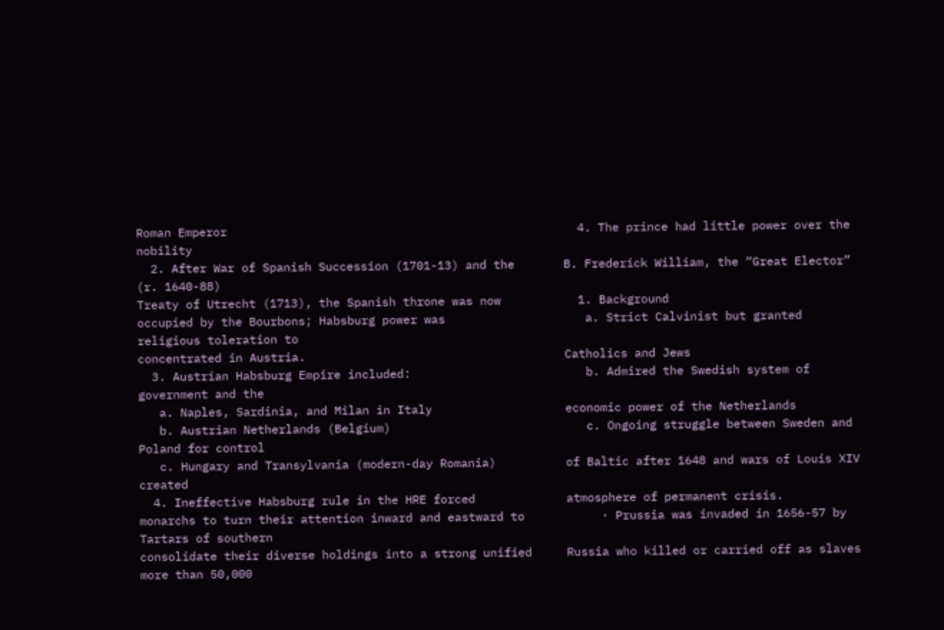Roman Emperor                                                  4. The prince had little power over the nobility
  2. After War of Spanish Succession (1701-13) and the       B. Frederick William, the “Great Elector” (r. 1640-88)
Treaty of Utrecht (1713), the Spanish throne was now           1. Background
occupied by the Bourbons; Habsburg power was                    a. Strict Calvinist but granted religious toleration to
concentrated in Austria.                                     Catholics and Jews
  3. Austrian Habsburg Empire included:                         b. Admired the Swedish system of government and the
   a. Naples, Sardinia, and Milan in Italy                   economic power of the Netherlands
   b. Austrian Netherlands (Belgium)                            c. Ongoing struggle between Sweden and Poland for control
   c. Hungary and Transylvania (modern-day Romania)          of Baltic after 1648 and wars of Louis XIV created
  4. Ineffective Habsburg rule in the HRE forced             atmosphere of permanent crisis.
monarchs to turn their attention inward and eastward to           · Prussia was invaded in 1656-57 by Tartars of southern
consolidate their diverse holdings into a strong unified     Russia who killed or carried off as slaves more than 50,000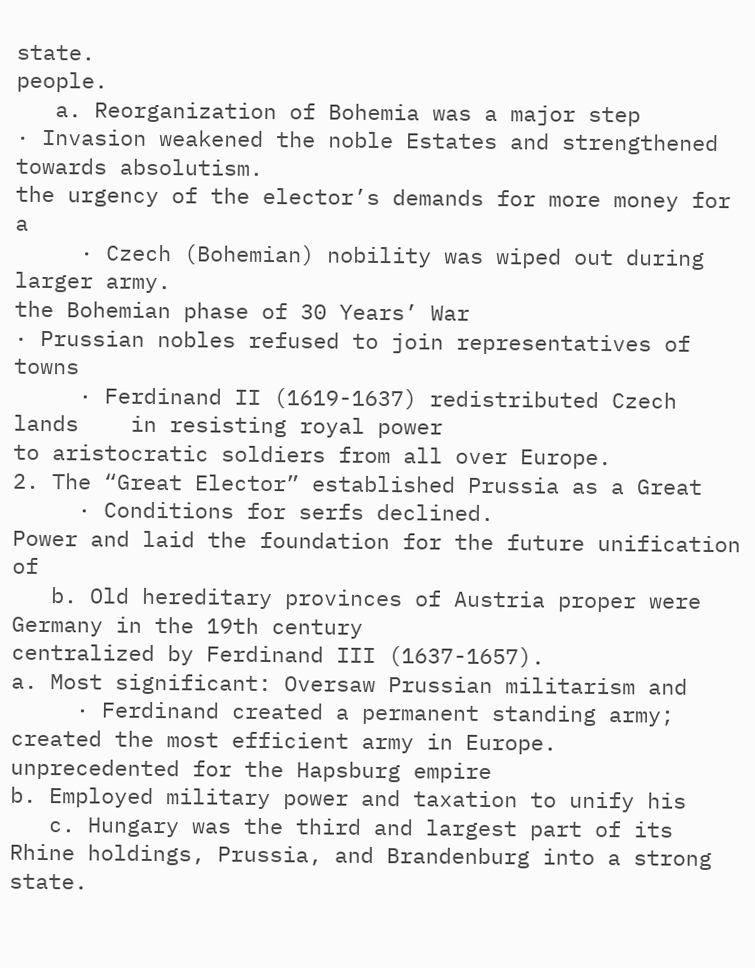state.                                                       people.
   a. Reorganization of Bohemia was a major step                  · Invasion weakened the noble Estates and strengthened
towards absolutism.                                          the urgency of the elector’s demands for more money for a
     · Czech (Bohemian) nobility was wiped out during        larger army.
the Bohemian phase of 30 Years’ War                               · Prussian nobles refused to join representatives of towns
     · Ferdinand II (1619-1637) redistributed Czech lands    in resisting royal power
to aristocratic soldiers from all over Europe.                 2. The “Great Elector” established Prussia as a Great
     · Conditions for serfs declined.                        Power and laid the foundation for the future unification of
   b. Old hereditary provinces of Austria proper were        Germany in the 19th century
centralized by Ferdinand III (1637-1657).                       a. Most significant: Oversaw Prussian militarism and
     · Ferdinand created a permanent standing army;          created the most efficient army in Europe.
unprecedented for the Hapsburg empire                           b. Employed military power and taxation to unify his
   c. Hungary was the third and largest part of its          Rhine holdings, Prussia, and Brandenburg into a strong state.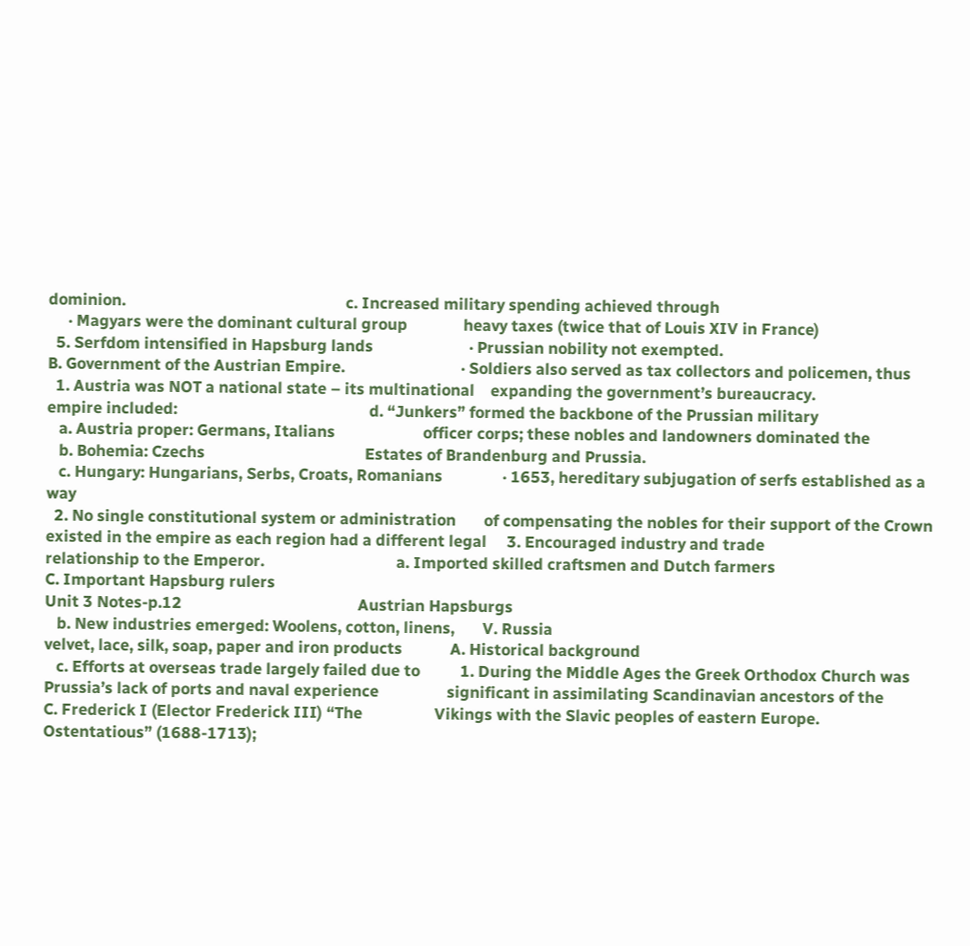dominion.                                                       c. Increased military spending achieved through
     · Magyars were the dominant cultural group              heavy taxes (twice that of Louis XIV in France)
  5. Serfdom intensified in Hapsburg lands                        · Prussian nobility not exempted.
B. Government of the Austrian Empire.                             · Soldiers also served as tax collectors and policemen, thus
  1. Austria was NOT a national state – its multinational    expanding the government’s bureaucracy.
empire included:                                                d. “Junkers” formed the backbone of the Prussian military
   a. Austria proper: Germans, Italians                      officer corps; these nobles and landowners dominated the
   b. Bohemia: Czechs                                        Estates of Brandenburg and Prussia.
   c. Hungary: Hungarians, Serbs, Croats, Romanians               · 1653, hereditary subjugation of serfs established as a way
  2. No single constitutional system or administration       of compensating the nobles for their support of the Crown
existed in the empire as each region had a different legal     3. Encouraged industry and trade
relationship to the Emperor.                                 a. Imported skilled craftsmen and Dutch farmers
C. Important Hapsburg rulers
Unit 3 Notes-p.12                                            Austrian Hapsburgs
   b. New industries emerged: Woolens, cotton, linens,       V. Russia
velvet, lace, silk, soap, paper and iron products            A. Historical background
   c. Efforts at overseas trade largely failed due to          1. During the Middle Ages the Greek Orthodox Church was
Prussia’s lack of ports and naval experience                 significant in assimilating Scandinavian ancestors of the
C. Frederick I (Elector Frederick III) “The                  Vikings with the Slavic peoples of eastern Europe.
Ostentatious” (1688-1713);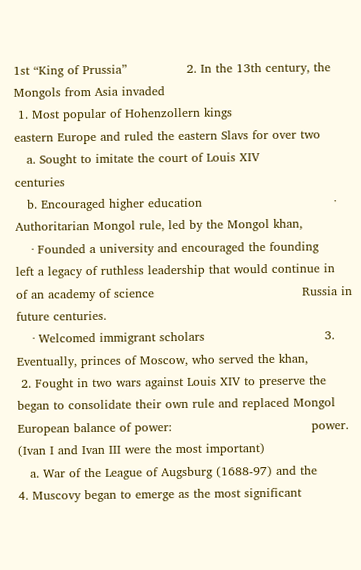1st “King of Prussia”               2. In the 13th century, the Mongols from Asia invaded
 1. Most popular of Hohenzollern kings                       eastern Europe and ruled the eastern Slavs for over two
   a. Sought to imitate the court of Louis XIV               centuries
   b. Encouraged higher education                                 · Authoritarian Mongol rule, led by the Mongol khan,
    · Founded a university and encouraged the founding       left a legacy of ruthless leadership that would continue in
of an academy of science                                     Russia in future centuries.
    · Welcomed immigrant scholars                              3. Eventually, princes of Moscow, who served the khan,
 2. Fought in two wars against Louis XIV to preserve the     began to consolidate their own rule and replaced Mongol
European balance of power:                                   power. (Ivan I and Ivan III were the most important)
   a. War of the League of Augsburg (1688-97) and the          4. Muscovy began to emerge as the most significant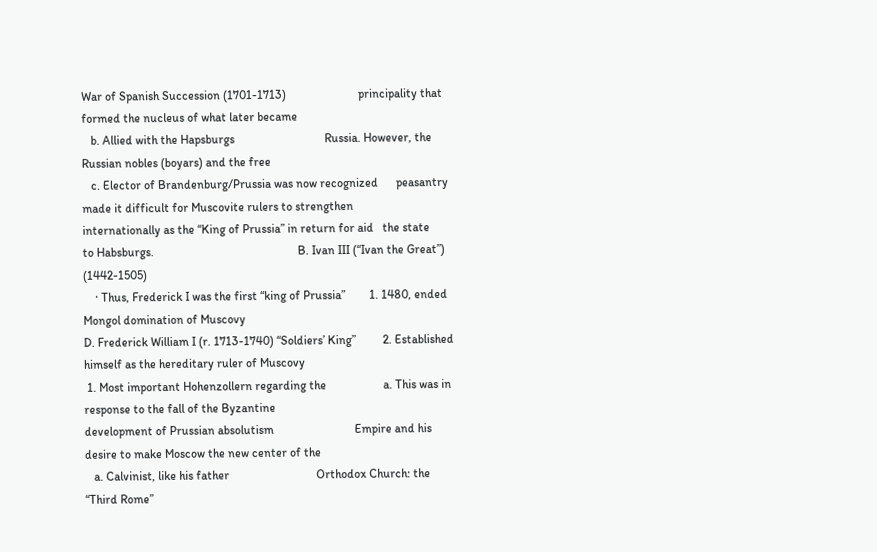War of Spanish Succession (1701-1713)                        principality that formed the nucleus of what later became
   b. Allied with the Hapsburgs                              Russia. However, the Russian nobles (boyars) and the free
   c. Elector of Brandenburg/Prussia was now recognized      peasantry made it difficult for Muscovite rulers to strengthen
internationally as the “King of Prussia” in return for aid   the state
to Habsburgs.                                                B. Ivan III (“Ivan the Great”) (1442-1505)
    · Thus, Frederick I was the first “king of Prussia”        1. 1480, ended Mongol domination of Muscovy
D. Frederick William I (r. 1713-1740) “Soldiers’ King”         2. Established himself as the hereditary ruler of Muscovy
 1. Most important Hohenzollern regarding the                   a. This was in response to the fall of the Byzantine
development of Prussian absolutism                           Empire and his desire to make Moscow the new center of the
   a. Calvinist, like his father                             Orthodox Church: the “Third Rome”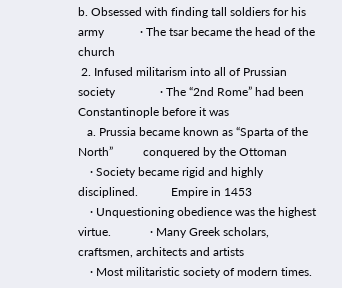b. Obsessed with finding tall soldiers for his army            · The tsar became the head of the church
 2. Infused militarism into all of Prussian society               · The “2nd Rome” had been Constantinople before it was
   a. Prussia became known as “Sparta of the North”          conquered by the Ottoman
    · Society became rigid and highly disciplined.           Empire in 1453
    · Unquestioning obedience was the highest virtue.             · Many Greek scholars, craftsmen, architects and artists
    · Most militaristic society of modern times.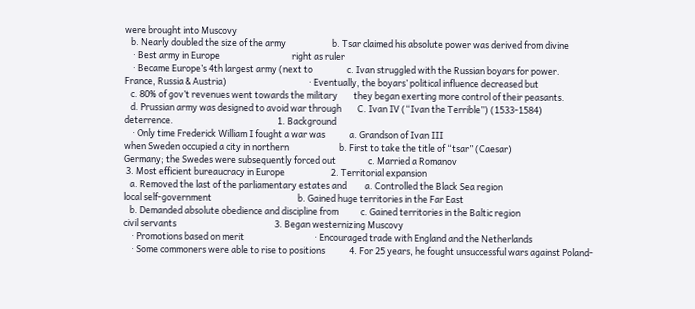were brought into Muscovy
   b. Nearly doubled the size of the army                       b. Tsar claimed his absolute power was derived from divine
    · Best army in Europe                                    right as ruler
    · Became Europe’s 4th largest army (next to                 c. Ivan struggled with the Russian boyars for power.
France, Russia & Austria)                                         · Eventually, the boyars’ political influence decreased but
   c. 80% of gov’t revenues went towards the military        they began exerting more control of their peasants.
   d. Prussian army was designed to avoid war through        C. Ivan IV (“Ivan the Terrible”) (1533-1584)
deterrence.                                                    1. Background
    · Only time Frederick William I fought a war was            a. Grandson of Ivan III
when Sweden occupied a city in northern                         b. First to take the title of “tsar” (Caesar)
Germany; the Swedes were subsequently forced out                c. Married a Romanov
 3. Most efficient bureaucracy in Europe                       2. Territorial expansion
   a. Removed the last of the parliamentary estates and         a. Controlled the Black Sea region
local self-government                                           b. Gained huge territories in the Far East
   b. Demanded absolute obedience and discipline from           c. Gained territories in the Baltic region
civil servants                                                 3. Began westernizing Muscovy
    · Promotions based on merit                                   · Encouraged trade with England and the Netherlands
    · Some commoners were able to rise to positions            4. For 25 years, he fought unsuccessful wars against Poland-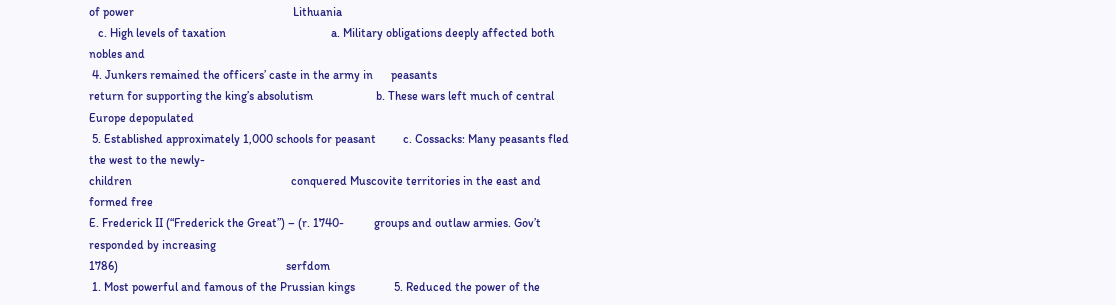of power                                                     Lithuania
   c. High levels of taxation                                   a. Military obligations deeply affected both nobles and
 4. Junkers remained the officers’ caste in the army in      peasants
return for supporting the king’s absolutism                     b. These wars left much of central Europe depopulated
 5. Established approximately 1,000 schools for peasant         c. Cossacks: Many peasants fled the west to the newly-
children                                                     conquered Muscovite territories in the east and formed free
E. Frederick II (“Frederick the Great”) – (r. 1740-          groups and outlaw armies. Gov’t responded by increasing
1786)                                                        serfdom
 1. Most powerful and famous of the Prussian kings             5. Reduced the power of the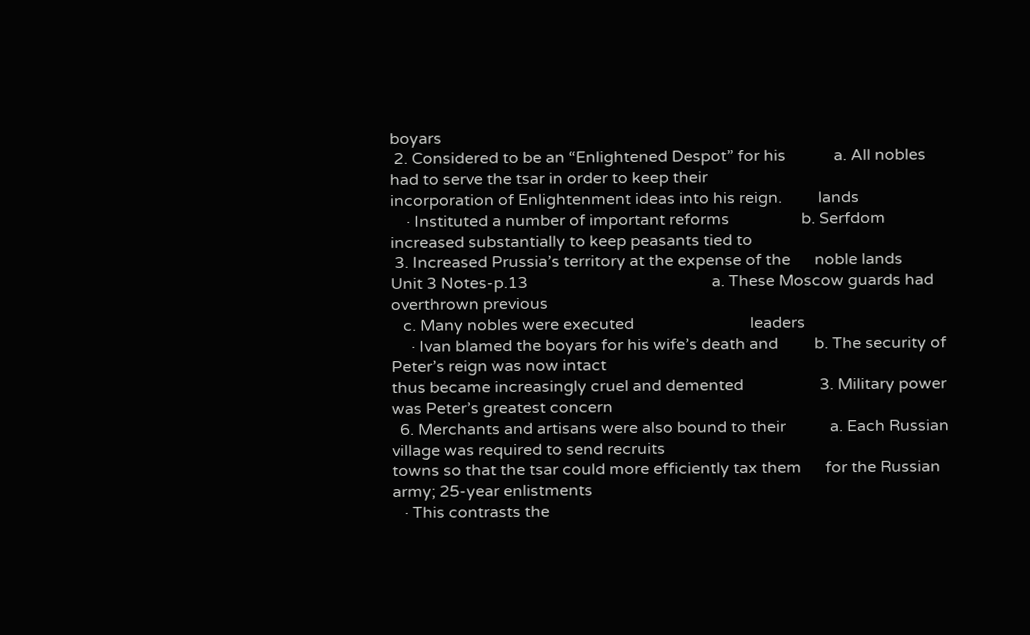boyars
 2. Considered to be an “Enlightened Despot” for his            a. All nobles had to serve the tsar in order to keep their
incorporation of Enlightenment ideas into his reign.         lands
    · Instituted a number of important reforms                  b. Serfdom increased substantially to keep peasants tied to
 3. Increased Prussia’s territory at the expense of the      noble lands
Unit 3 Notes-p.13                                              a. These Moscow guards had overthrown previous
   c. Many nobles were executed                             leaders
     · Ivan blamed the boyars for his wife’s death and         b. The security of Peter’s reign was now intact
thus became increasingly cruel and demented                   3. Military power was Peter’s greatest concern
  6. Merchants and artisans were also bound to their           a. Each Russian village was required to send recruits
towns so that the tsar could more efficiently tax them      for the Russian army; 25-year enlistments
   · This contrasts the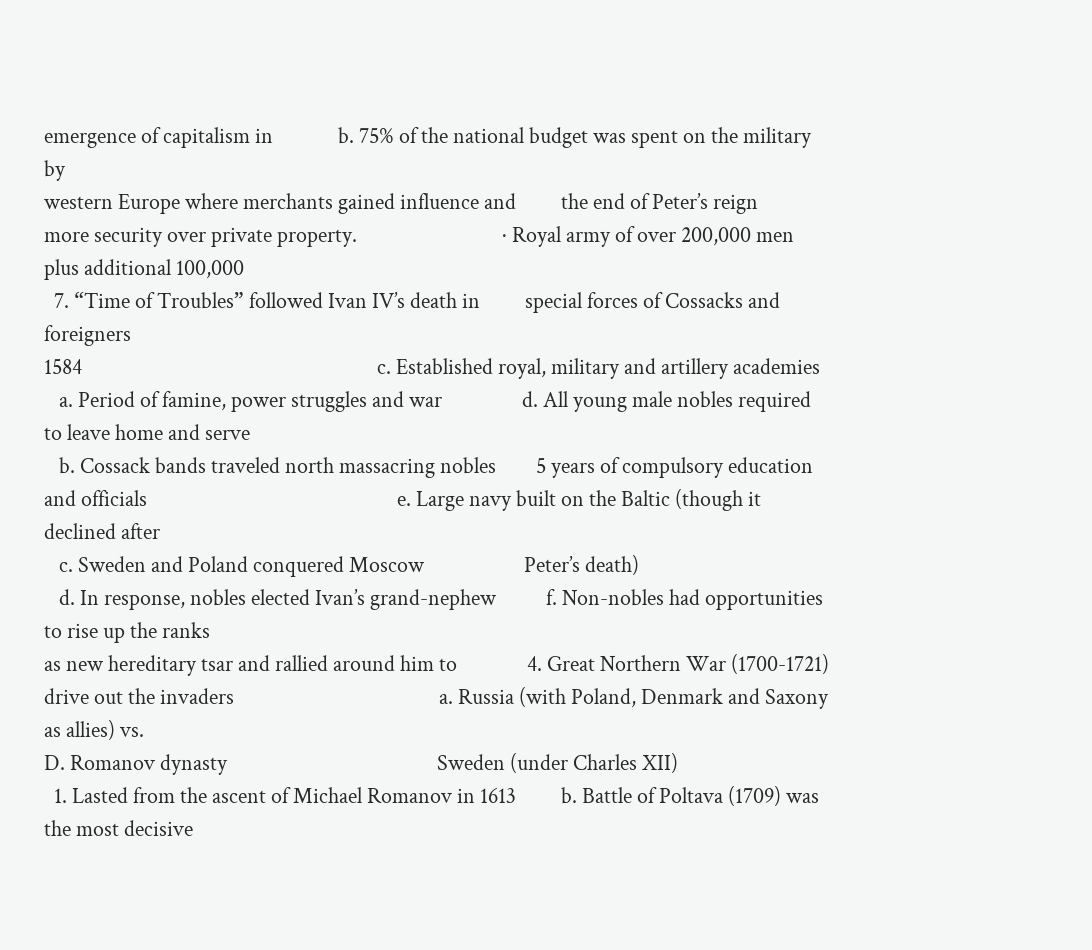emergence of capitalism in             b. 75% of the national budget was spent on the military by
western Europe where merchants gained influence and         the end of Peter’s reign
more security over private property.                             · Royal army of over 200,000 men plus additional 100,000
  7. “Time of Troubles” followed Ivan IV’s death in         special forces of Cossacks and foreigners
1584                                                           c. Established royal, military and artillery academies
   a. Period of famine, power struggles and war                d. All young male nobles required to leave home and serve
   b. Cossack bands traveled north massacring nobles        5 years of compulsory education
and officials                                                  e. Large navy built on the Baltic (though it declined after
   c. Sweden and Poland conquered Moscow                    Peter’s death)
   d. In response, nobles elected Ivan’s grand-nephew          f. Non-nobles had opportunities to rise up the ranks
as new hereditary tsar and rallied around him to              4. Great Northern War (1700-1721)
drive out the invaders                                         a. Russia (with Poland, Denmark and Saxony as allies) vs.
D. Romanov dynasty                                          Sweden (under Charles XII)
  1. Lasted from the ascent of Michael Romanov in 1613         b. Battle of Poltava (1709) was the most decisive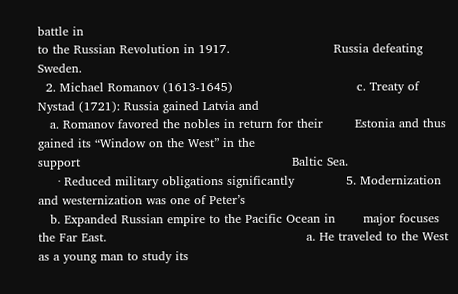battle in
to the Russian Revolution in 1917.                          Russia defeating Sweden.
  2. Michael Romanov (1613-1645)                               c. Treaty of Nystad (1721): Russia gained Latvia and
   a. Romanov favored the nobles in return for their        Estonia and thus gained its “Window on the West” in the
support                                                     Baltic Sea.
     · Reduced military obligations significantly             5. Modernization and westernization was one of Peter’s
   b. Expanded Russian empire to the Pacific Ocean in       major focuses
the Far East.                                                  a. He traveled to the West as a young man to study its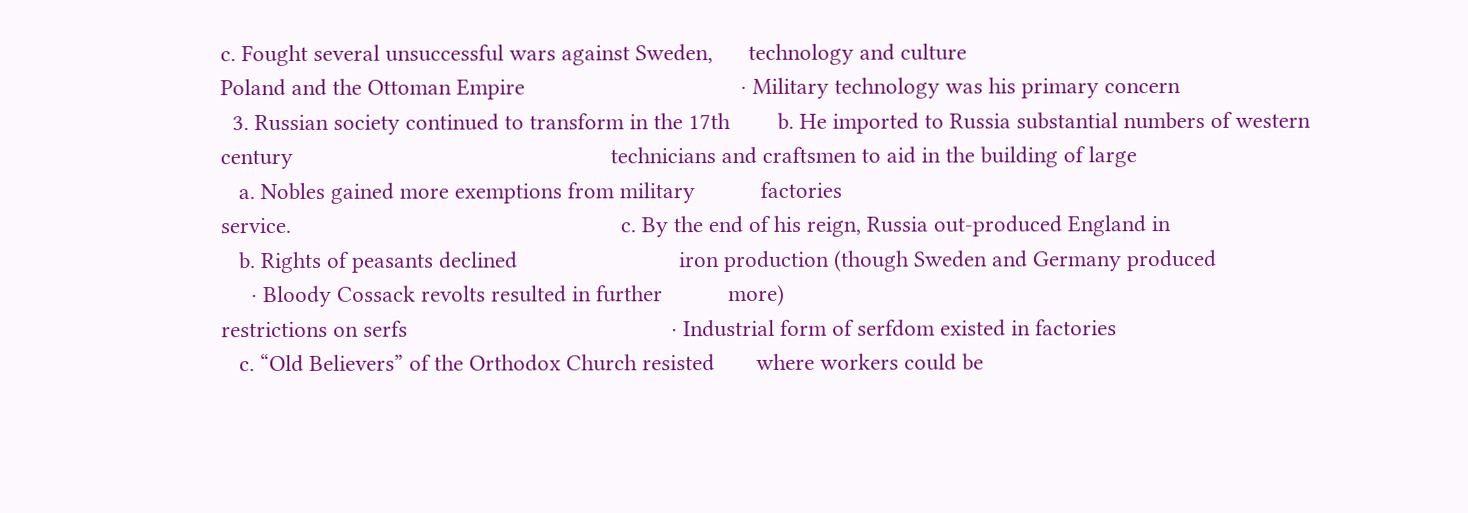c. Fought several unsuccessful wars against Sweden,      technology and culture
Poland and the Ottoman Empire                                    · Military technology was his primary concern
  3. Russian society continued to transform in the 17th        b. He imported to Russia substantial numbers of western
century                                                     technicians and craftsmen to aid in the building of large
   a. Nobles gained more exemptions from military           factories
service.                                                       c. By the end of his reign, Russia out-produced England in
   b. Rights of peasants declined                           iron production (though Sweden and Germany produced
     · Bloody Cossack revolts resulted in further           more)
restrictions on serfs                                            · Industrial form of serfdom existed in factories
   c. “Old Believers” of the Orthodox Church resisted       where workers could be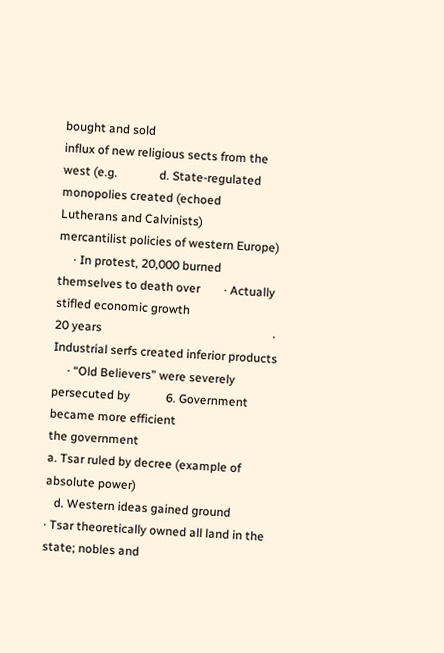bought and sold
influx of new religious sects from the west (e.g.              d. State-regulated monopolies created (echoed
Lutherans and Calvinists)                                   mercantilist policies of western Europe)
     · In protest, 20,000 burned themselves to death over        · Actually stifled economic growth
20 years                                                         · Industrial serfs created inferior products
     · “Old Believers” were severely persecuted by            6. Government became more efficient
the government                                                 a. Tsar ruled by decree (example of absolute power)
   d. Western ideas gained ground                                · Tsar theoretically owned all land in the state; nobles and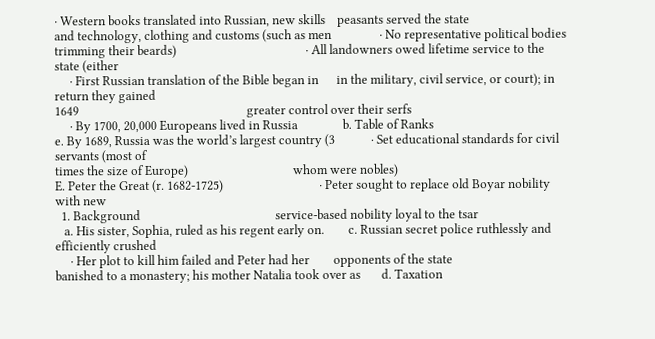· Western books translated into Russian, new skills    peasants served the state
and technology, clothing and customs (such as men                · No representative political bodies
trimming their beards)                                           · All landowners owed lifetime service to the state (either
     · First Russian translation of the Bible began in      in the military, civil service, or court); in return they gained
1649                                                        greater control over their serfs
     · By 1700, 20,000 Europeans lived in Russia               b. Table of Ranks
e. By 1689, Russia was the world’s largest country (3            · Set educational standards for civil servants (most of
times the size of Europe)                                   whom were nobles)
E. Peter the Great (r. 1682-1725)                                · Peter sought to replace old Boyar nobility with new
  1. Background                                             service-based nobility loyal to the tsar
   a. His sister, Sophia, ruled as his regent early on.        c. Russian secret police ruthlessly and efficiently crushed
     · Her plot to kill him failed and Peter had her        opponents of the state
banished to a monastery; his mother Natalia took over as       d. Taxation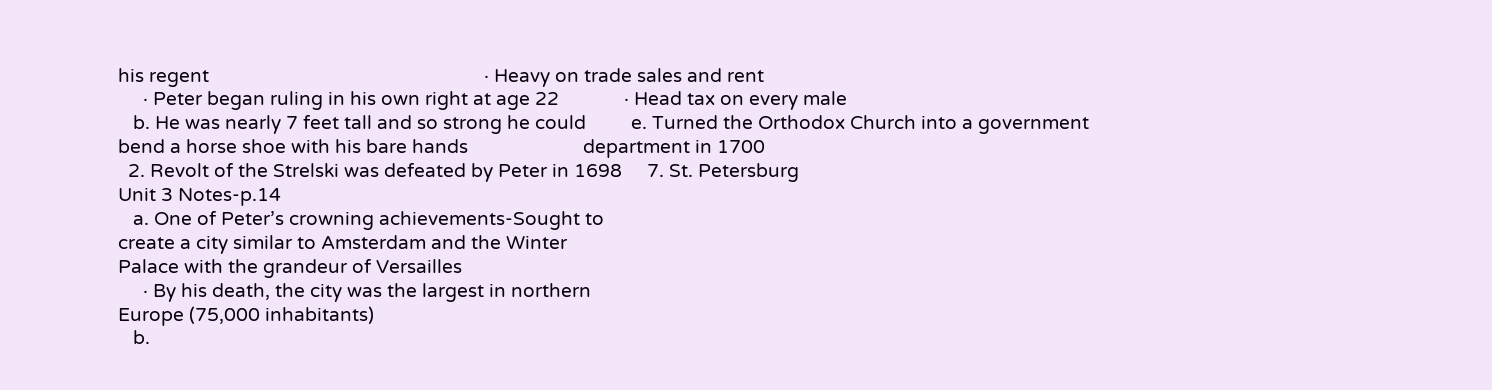his regent                                                       · Heavy on trade sales and rent
     · Peter began ruling in his own right at age 22             · Head tax on every male
   b. He was nearly 7 feet tall and so strong he could         e. Turned the Orthodox Church into a government
bend a horse shoe with his bare hands                       department in 1700
  2. Revolt of the Strelski was defeated by Peter in 1698     7. St. Petersburg
Unit 3 Notes-p.14
   a. One of Peter’s crowning achievements-Sought to
create a city similar to Amsterdam and the Winter
Palace with the grandeur of Versailles
     · By his death, the city was the largest in northern
Europe (75,000 inhabitants)
   b.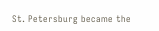St. Petersburg became the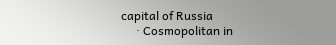capital of Russia
     · Cosmopolitan in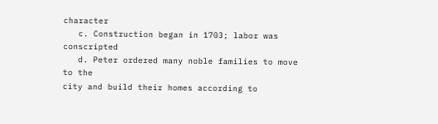character
   c. Construction began in 1703; labor was conscripted
   d. Peter ordered many noble families to move to the
city and build their homes according to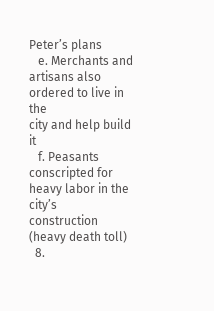Peter’s plans
   e. Merchants and artisans also ordered to live in the
city and help build it
   f. Peasants conscripted for heavy labor in the city’s
construction (heavy death toll)
  8.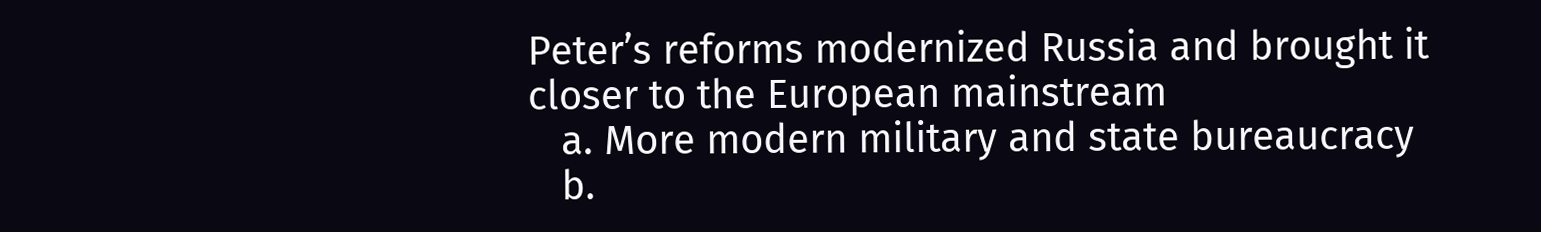Peter’s reforms modernized Russia and brought it
closer to the European mainstream
   a. More modern military and state bureaucracy
   b.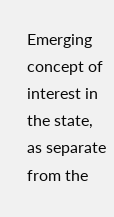Emerging concept of interest in the state, as separate
from the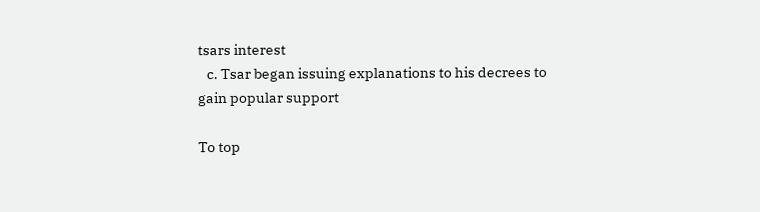tsars interest
   c. Tsar began issuing explanations to his decrees to
gain popular support

To top